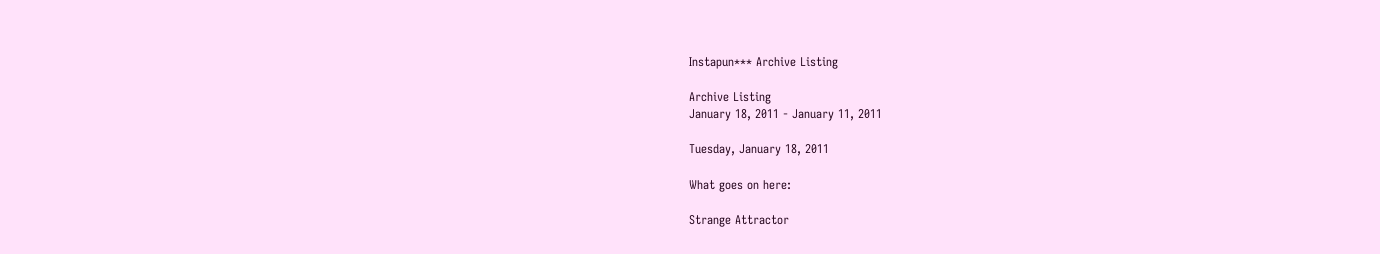Instapun*** Archive Listing

Archive Listing
January 18, 2011 - January 11, 2011

Tuesday, January 18, 2011

What goes on here:

Strange Attractor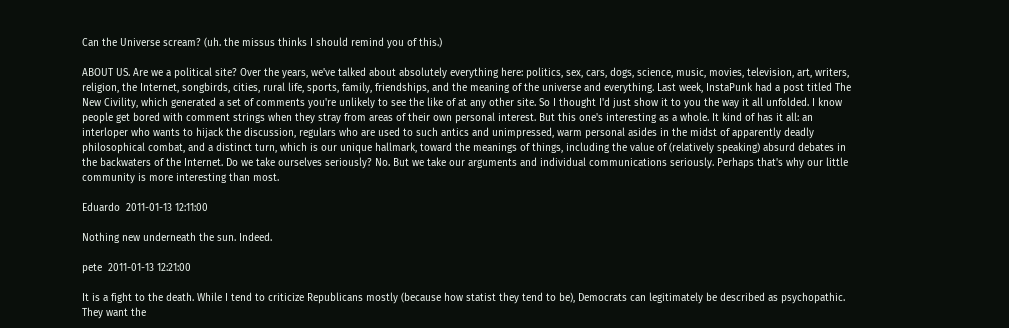Can the Universe scream? (uh. the missus thinks I should remind you of this.)

ABOUT US. Are we a political site? Over the years, we've talked about absolutely everything here: politics, sex, cars, dogs, science, music, movies, television, art, writers, religion, the Internet, songbirds, cities, rural life, sports, family, friendships, and the meaning of the universe and everything. Last week, InstaPunk had a post titled The New Civility, which generated a set of comments you're unlikely to see the like of at any other site. So I thought I'd just show it to you the way it all unfolded. I know people get bored with comment strings when they stray from areas of their own personal interest. But this one's interesting as a whole. It kind of has it all: an interloper who wants to hijack the discussion, regulars who are used to such antics and unimpressed, warm personal asides in the midst of apparently deadly philosophical combat, and a distinct turn, which is our unique hallmark, toward the meanings of things, including the value of (relatively speaking) absurd debates in the backwaters of the Internet. Do we take ourselves seriously? No. But we take our arguments and individual communications seriously. Perhaps that's why our little community is more interesting than most.

Eduardo  2011-01-13 12:11:00

Nothing new underneath the sun. Indeed.

pete  2011-01-13 12:21:00

It is a fight to the death. While I tend to criticize Republicans mostly (because how statist they tend to be), Democrats can legitimately be described as psychopathic. They want the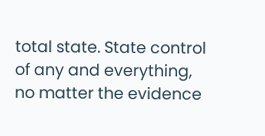total state. State control of any and everything, no matter the evidence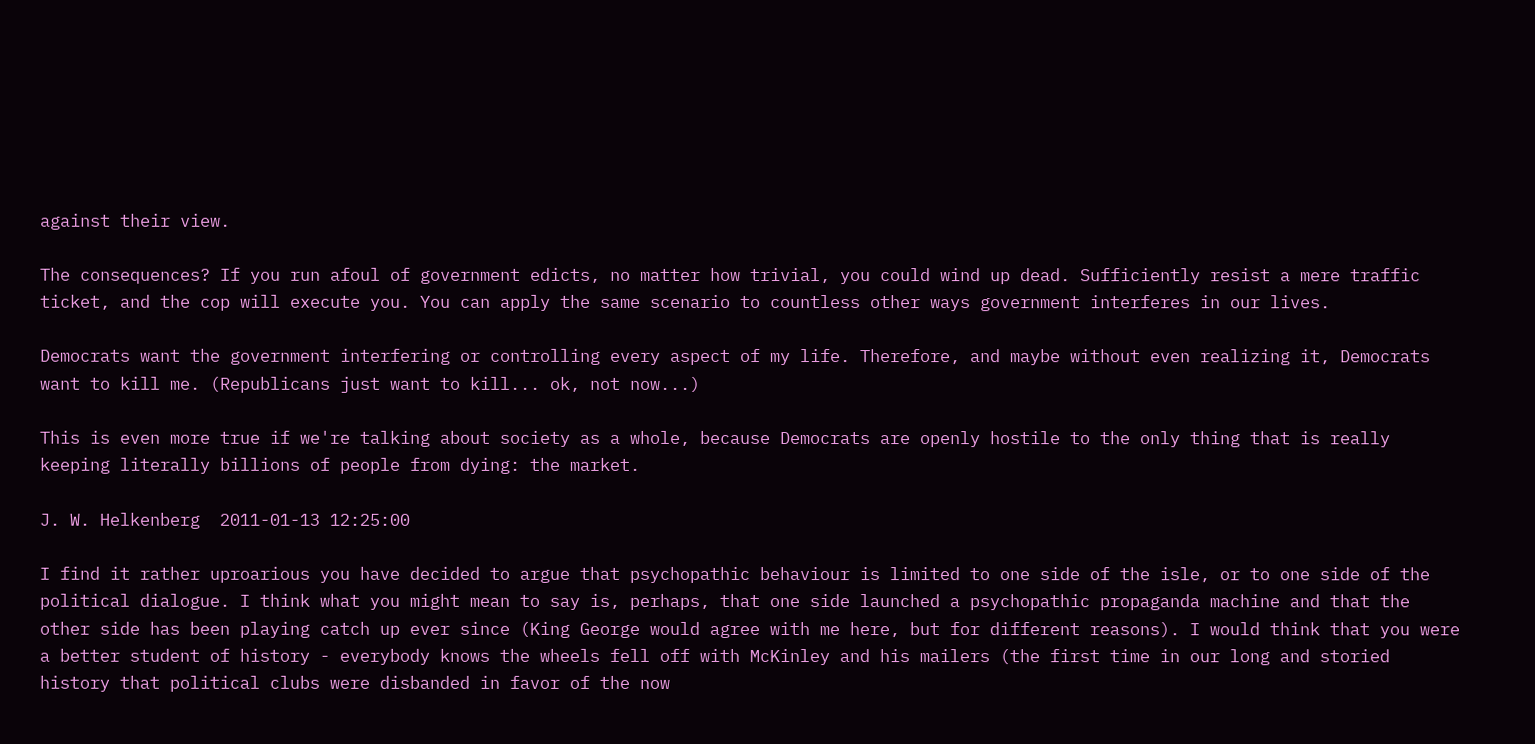against their view.

The consequences? If you run afoul of government edicts, no matter how trivial, you could wind up dead. Sufficiently resist a mere traffic ticket, and the cop will execute you. You can apply the same scenario to countless other ways government interferes in our lives.

Democrats want the government interfering or controlling every aspect of my life. Therefore, and maybe without even realizing it, Democrats want to kill me. (Republicans just want to kill... ok, not now...)

This is even more true if we're talking about society as a whole, because Democrats are openly hostile to the only thing that is really keeping literally billions of people from dying: the market.

J. W. Helkenberg  2011-01-13 12:25:00

I find it rather uproarious you have decided to argue that psychopathic behaviour is limited to one side of the isle, or to one side of the political dialogue. I think what you might mean to say is, perhaps, that one side launched a psychopathic propaganda machine and that the other side has been playing catch up ever since (King George would agree with me here, but for different reasons). I would think that you were a better student of history - everybody knows the wheels fell off with McKinley and his mailers (the first time in our long and storied history that political clubs were disbanded in favor of the now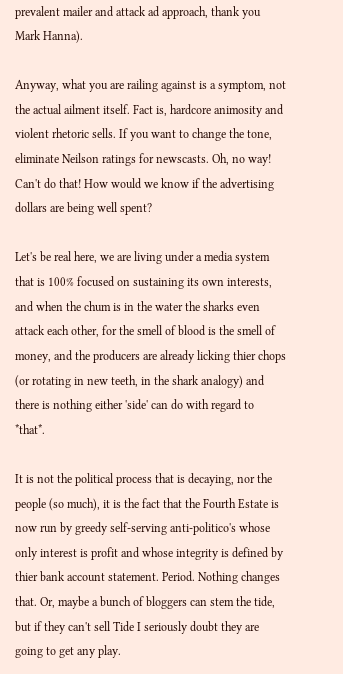prevalent mailer and attack ad approach, thank you Mark Hanna).

Anyway, what you are railing against is a symptom, not the actual ailment itself. Fact is, hardcore animosity and violent rhetoric sells. If you want to change the tone, eliminate Neilson ratings for newscasts. Oh, no way! Can't do that! How would we know if the advertising dollars are being well spent?

Let's be real here, we are living under a media system that is 100% focused on sustaining its own interests, and when the chum is in the water the sharks even attack each other, for the smell of blood is the smell of money, and the producers are already licking thier chops (or rotating in new teeth, in the shark analogy) and there is nothing either 'side' can do with regard to *that*.

It is not the political process that is decaying, nor the people (so much), it is the fact that the Fourth Estate is now run by greedy self-serving anti-politico's whose only interest is profit and whose integrity is defined by thier bank account statement. Period. Nothing changes that. Or, maybe a bunch of bloggers can stem the tide, but if they can't sell Tide I seriously doubt they are going to get any play.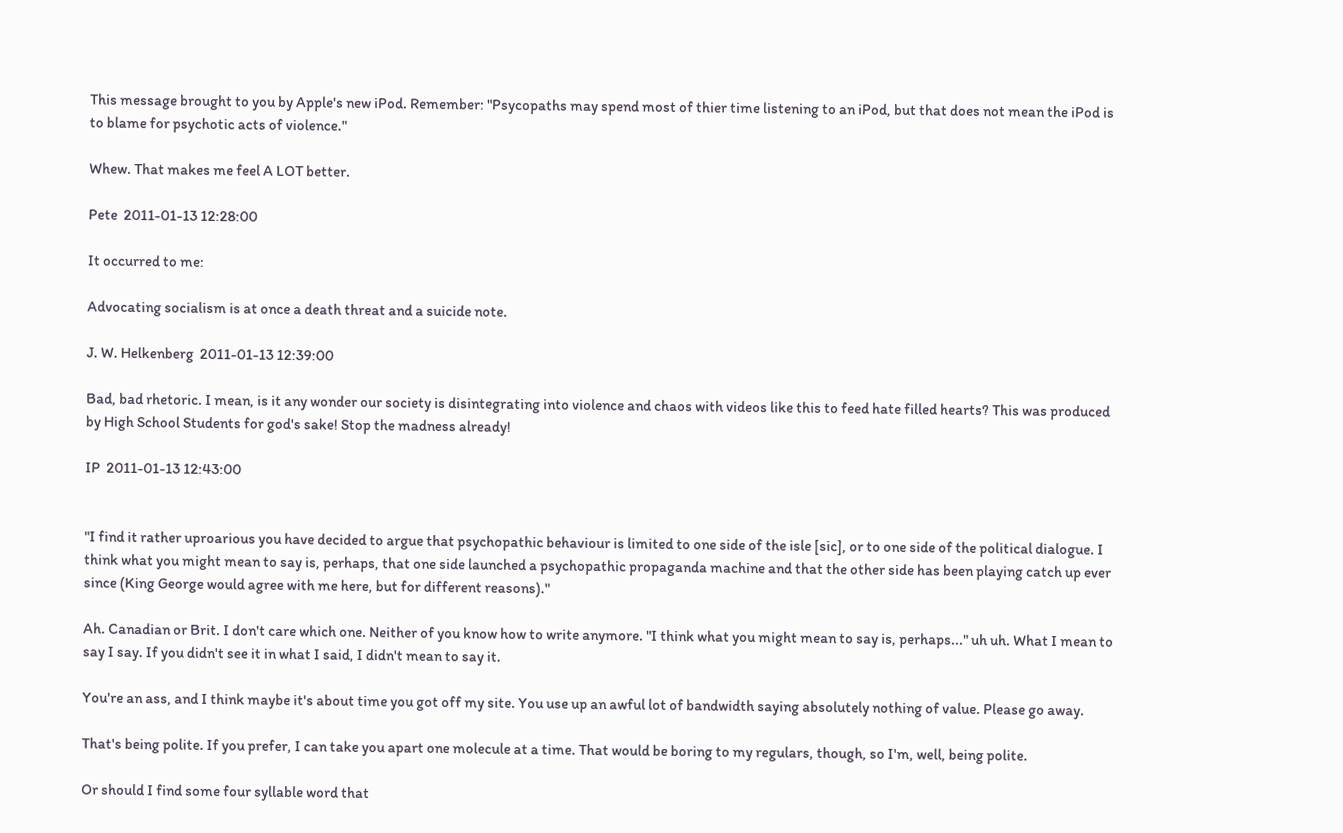This message brought to you by Apple's new iPod. Remember: "Psycopaths may spend most of thier time listening to an iPod, but that does not mean the iPod is to blame for psychotic acts of violence."

Whew. That makes me feel A LOT better.

Pete  2011-01-13 12:28:00

It occurred to me:

Advocating socialism is at once a death threat and a suicide note.

J. W. Helkenberg  2011-01-13 12:39:00

Bad, bad rhetoric. I mean, is it any wonder our society is disintegrating into violence and chaos with videos like this to feed hate filled hearts? This was produced by High School Students for god's sake! Stop the madness already!

IP  2011-01-13 12:43:00


"I find it rather uproarious you have decided to argue that psychopathic behaviour is limited to one side of the isle [sic], or to one side of the political dialogue. I think what you might mean to say is, perhaps, that one side launched a psychopathic propaganda machine and that the other side has been playing catch up ever since (King George would agree with me here, but for different reasons)."

Ah. Canadian or Brit. I don't care which one. Neither of you know how to write anymore. "I think what you might mean to say is, perhaps..." uh uh. What I mean to say I say. If you didn't see it in what I said, I didn't mean to say it.

You're an ass, and I think maybe it's about time you got off my site. You use up an awful lot of bandwidth saying absolutely nothing of value. Please go away.

That's being polite. If you prefer, I can take you apart one molecule at a time. That would be boring to my regulars, though, so I'm, well, being polite.

Or should I find some four syllable word that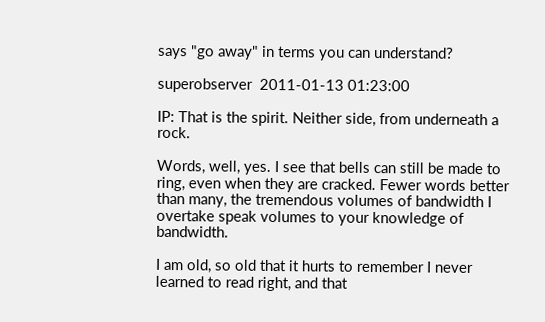says "go away" in terms you can understand?

superobserver  2011-01-13 01:23:00

IP: That is the spirit. Neither side, from underneath a rock.

Words, well, yes. I see that bells can still be made to ring, even when they are cracked. Fewer words better than many, the tremendous volumes of bandwidth I overtake speak volumes to your knowledge of bandwidth.

I am old, so old that it hurts to remember I never learned to read right, and that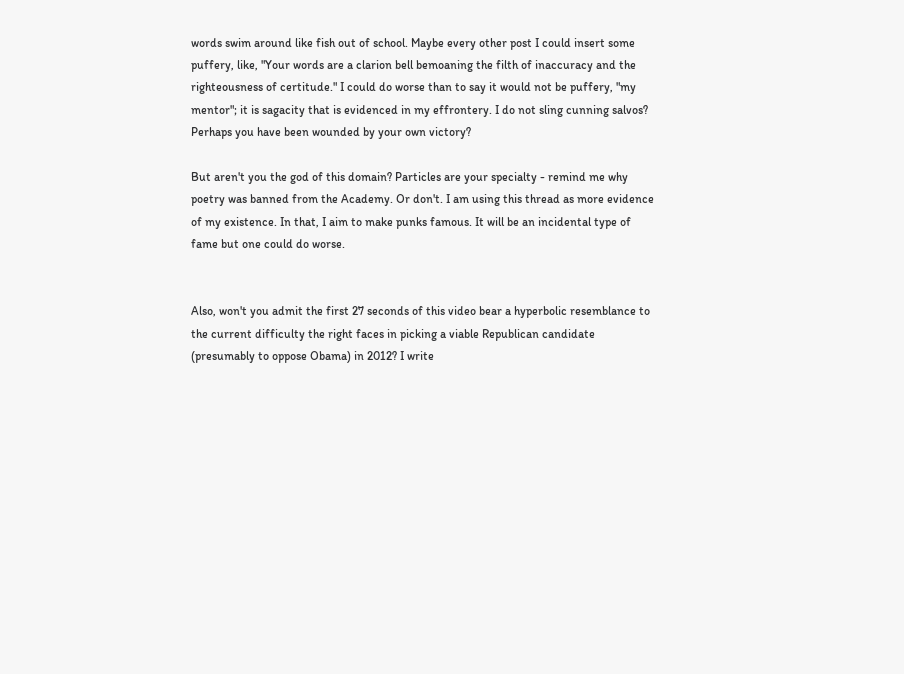words swim around like fish out of school. Maybe every other post I could insert some puffery, like, "Your words are a clarion bell bemoaning the filth of inaccuracy and the righteousness of certitude." I could do worse than to say it would not be puffery, "my mentor"; it is sagacity that is evidenced in my effrontery. I do not sling cunning salvos? Perhaps you have been wounded by your own victory?

But aren't you the god of this domain? Particles are your specialty - remind me why poetry was banned from the Academy. Or don't. I am using this thread as more evidence of my existence. In that, I aim to make punks famous. It will be an incidental type of fame but one could do worse.


Also, won't you admit the first 27 seconds of this video bear a hyperbolic resemblance to the current difficulty the right faces in picking a viable Republican candidate (presumably to oppose Obama) in 2012? I write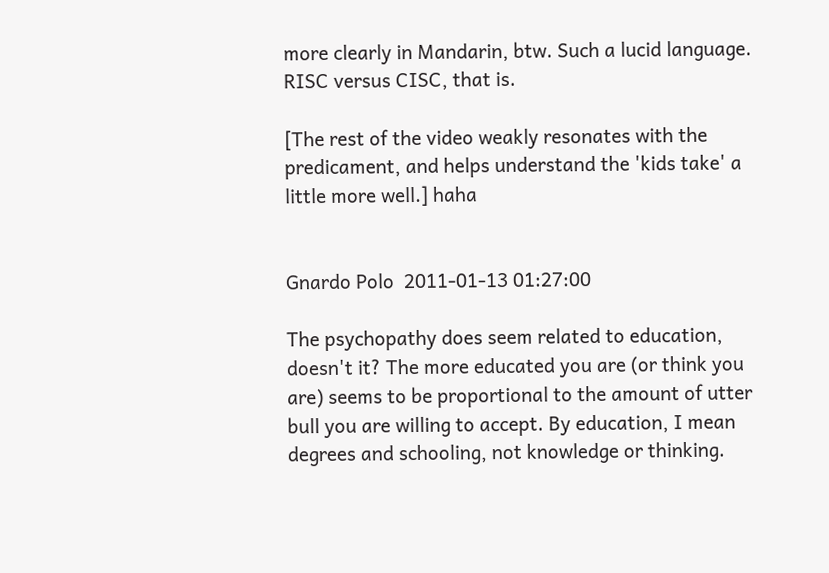more clearly in Mandarin, btw. Such a lucid language. RISC versus CISC, that is.

[The rest of the video weakly resonates with the predicament, and helps understand the 'kids take' a little more well.] haha


Gnardo Polo  2011-01-13 01:27:00

The psychopathy does seem related to education, doesn't it? The more educated you are (or think you are) seems to be proportional to the amount of utter bull you are willing to accept. By education, I mean degrees and schooling, not knowledge or thinking.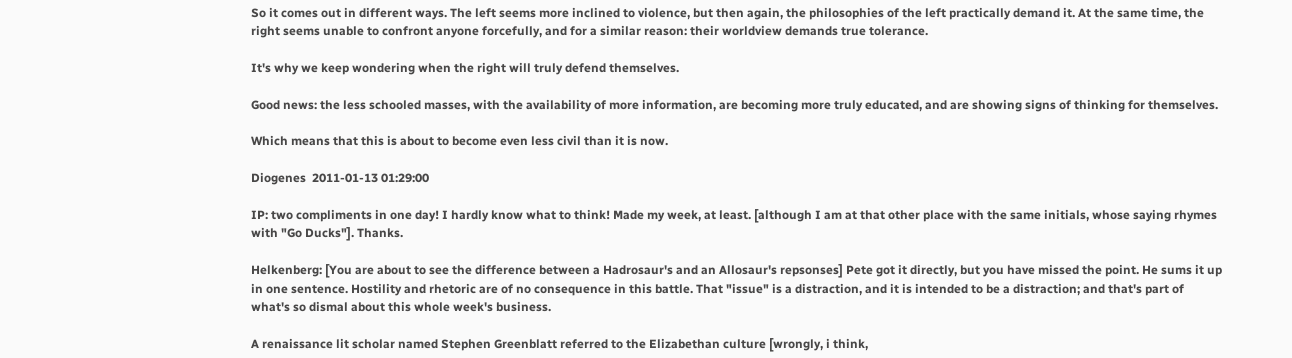So it comes out in different ways. The left seems more inclined to violence, but then again, the philosophies of the left practically demand it. At the same time, the right seems unable to confront anyone forcefully, and for a similar reason: their worldview demands true tolerance.

It's why we keep wondering when the right will truly defend themselves.

Good news: the less schooled masses, with the availability of more information, are becoming more truly educated, and are showing signs of thinking for themselves.

Which means that this is about to become even less civil than it is now.

Diogenes  2011-01-13 01:29:00

IP: two compliments in one day! I hardly know what to think! Made my week, at least. [although I am at that other place with the same initials, whose saying rhymes with "Go Ducks"]. Thanks.

Helkenberg: [You are about to see the difference between a Hadrosaur's and an Allosaur's repsonses] Pete got it directly, but you have missed the point. He sums it up in one sentence. Hostility and rhetoric are of no consequence in this battle. That "issue" is a distraction, and it is intended to be a distraction; and that's part of what's so dismal about this whole week's business.

A renaissance lit scholar named Stephen Greenblatt referred to the Elizabethan culture [wrongly, i think,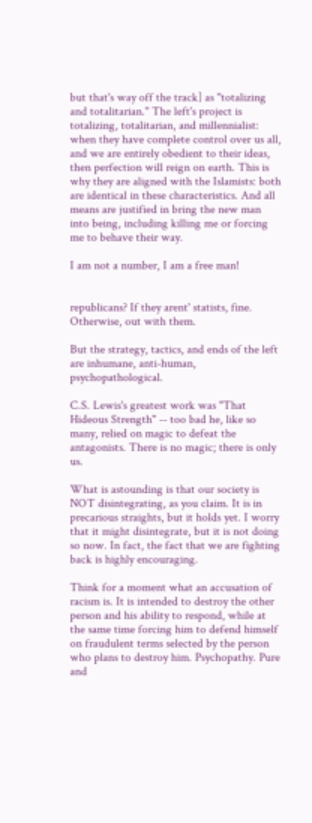but that's way off the track] as "totalizing and totalitarian." The left's project is totalizing, totalitarian, and millennialist: when they have complete control over us all, and we are entirely obedient to their ideas, then perfection will reign on earth. This is why they are aligned with the Islamists: both are identical in these characteristics. And all means are justified in bring the new man into being, including killing me or forcing me to behave their way.

I am not a number, I am a free man!


republicans? If they arent' statists, fine. Otherwise, out with them.

But the strategy, tactics, and ends of the left are inhumane, anti-human, psychopathological.

C.S. Lewis's greatest work was "That Hideous Strength" -- too bad he, like so many, relied on magic to defeat the antagonists. There is no magic; there is only us.

What is astounding is that our society is NOT disintegrating, as you claim. It is in precarious straights, but it holds yet. I worry that it might disintegrate, but it is not doing so now. In fact, the fact that we are fighting back is highly encouraging.

Think for a moment what an accusation of racism is. It is intended to destroy the other person and his ability to respond, while at the same time forcing him to defend himself on fraudulent terms selected by the person who plans to destroy him. Psychopathy. Pure and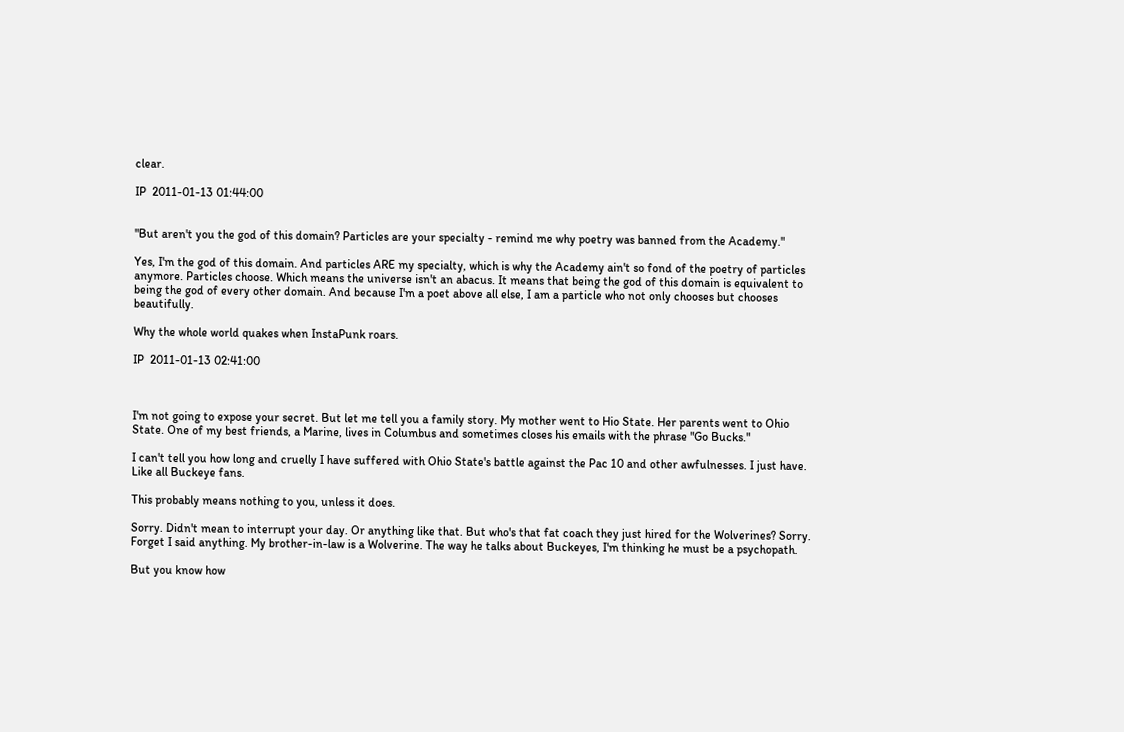clear.

IP  2011-01-13 01:44:00


"But aren't you the god of this domain? Particles are your specialty - remind me why poetry was banned from the Academy."

Yes, I'm the god of this domain. And particles ARE my specialty, which is why the Academy ain't so fond of the poetry of particles anymore. Particles choose. Which means the universe isn't an abacus. It means that being the god of this domain is equivalent to being the god of every other domain. And because I'm a poet above all else, I am a particle who not only chooses but chooses beautifully.

Why the whole world quakes when InstaPunk roars.

IP  2011-01-13 02:41:00



I'm not going to expose your secret. But let me tell you a family story. My mother went to Hio State. Her parents went to Ohio State. One of my best friends, a Marine, lives in Columbus and sometimes closes his emails with the phrase "Go Bucks."

I can't tell you how long and cruelly I have suffered with Ohio State's battle against the Pac 10 and other awfulnesses. I just have. Like all Buckeye fans.

This probably means nothing to you, unless it does.

Sorry. Didn't mean to interrupt your day. Or anything like that. But who's that fat coach they just hired for the Wolverines? Sorry. Forget I said anything. My brother-in-law is a Wolverine. The way he talks about Buckeyes, I'm thinking he must be a psychopath.

But you know how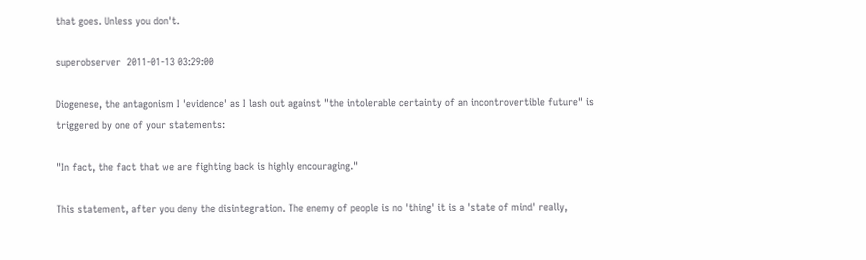that goes. Unless you don't.

superobserver  2011-01-13 03:29:00

Diogenese, the antagonism I 'evidence' as I lash out against "the intolerable certainty of an incontrovertible future" is triggered by one of your statements:

"In fact, the fact that we are fighting back is highly encouraging."

This statement, after you deny the disintegration. The enemy of people is no 'thing' it is a 'state of mind' really,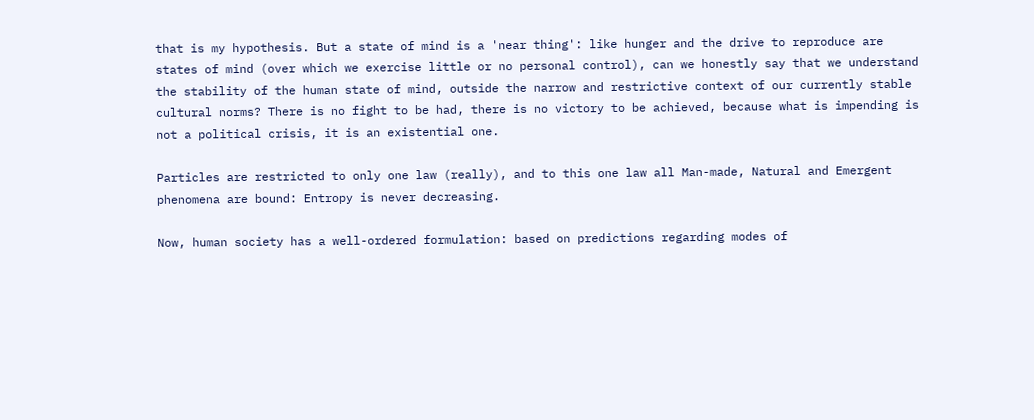that is my hypothesis. But a state of mind is a 'near thing': like hunger and the drive to reproduce are states of mind (over which we exercise little or no personal control), can we honestly say that we understand the stability of the human state of mind, outside the narrow and restrictive context of our currently stable cultural norms? There is no fight to be had, there is no victory to be achieved, because what is impending is not a political crisis, it is an existential one.

Particles are restricted to only one law (really), and to this one law all Man-made, Natural and Emergent phenomena are bound: Entropy is never decreasing.

Now, human society has a well-ordered formulation: based on predictions regarding modes of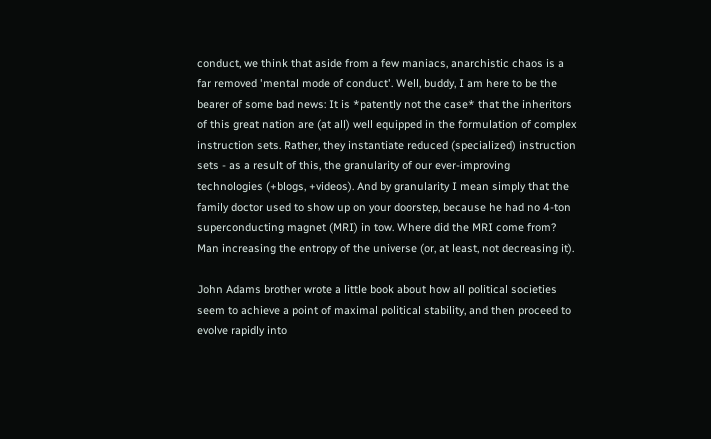conduct, we think that aside from a few maniacs, anarchistic chaos is a far removed 'mental mode of conduct'. Well, buddy, I am here to be the bearer of some bad news: It is *patently not the case* that the inheritors of this great nation are (at all) well equipped in the formulation of complex instruction sets. Rather, they instantiate reduced (specialized) instruction sets - as a result of this, the granularity of our ever-improving technologies (+blogs, +videos). And by granularity I mean simply that the family doctor used to show up on your doorstep, because he had no 4-ton superconducting magnet (MRI) in tow. Where did the MRI come from? Man increasing the entropy of the universe (or, at least, not decreasing it).

John Adams brother wrote a little book about how all political societies seem to achieve a point of maximal political stability, and then proceed to evolve rapidly into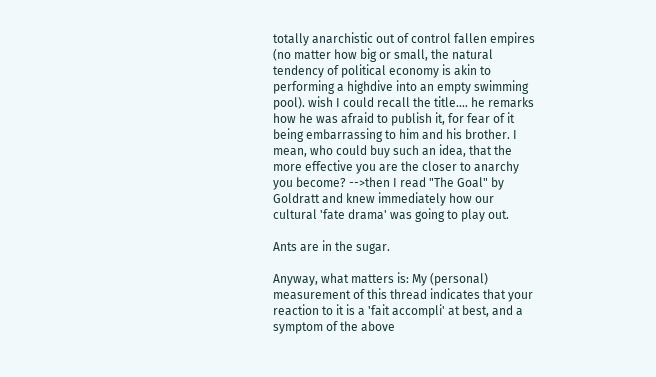totally anarchistic out of control fallen empires (no matter how big or small, the natural tendency of political economy is akin to performing a highdive into an empty swimming pool). wish I could recall the title.... he remarks how he was afraid to publish it, for fear of it being embarrassing to him and his brother. I mean, who could buy such an idea, that the more effective you are the closer to anarchy you become? -->then I read "The Goal" by Goldratt and knew immediately how our cultural 'fate drama' was going to play out.

Ants are in the sugar.

Anyway, what matters is: My (personal) measurement of this thread indicates that your reaction to it is a 'fait accompli' at best, and a symptom of the above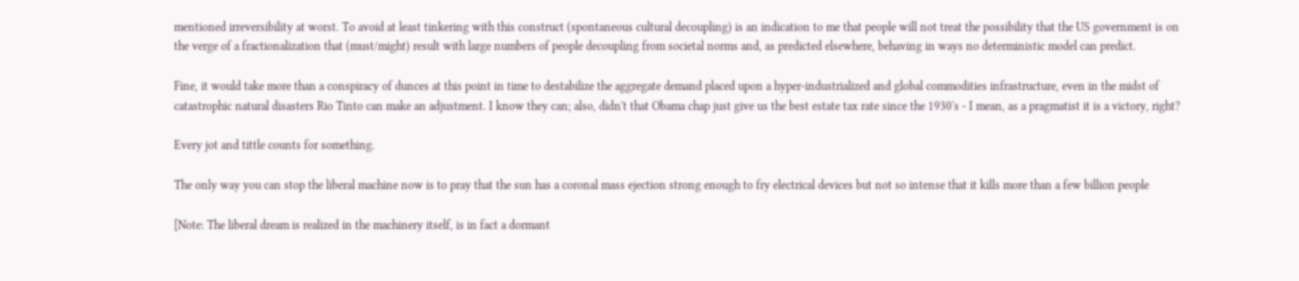mentioned irreversibility at worst. To avoid at least tinkering with this construct (spontaneous cultural decoupling) is an indication to me that people will not treat the possibility that the US government is on the verge of a fractionalization that (must/might) result with large numbers of people decoupling from societal norms and, as predicted elsewhere, behaving in ways no deterministic model can predict.

Fine, it would take more than a conspiracy of dunces at this point in time to destabilize the aggregate demand placed upon a hyper-industrialized and global commodities infrastructure, even in the midst of catastrophic natural disasters Rio Tinto can make an adjustment. I know they can; also, didn't that Obama chap just give us the best estate tax rate since the 1930's - I mean, as a pragmatist it is a victory, right?

Every jot and tittle counts for something.

The only way you can stop the liberal machine now is to pray that the sun has a coronal mass ejection strong enough to fry electrical devices but not so intense that it kills more than a few billion people

[Note: The liberal dream is realized in the machinery itself, is in fact a dormant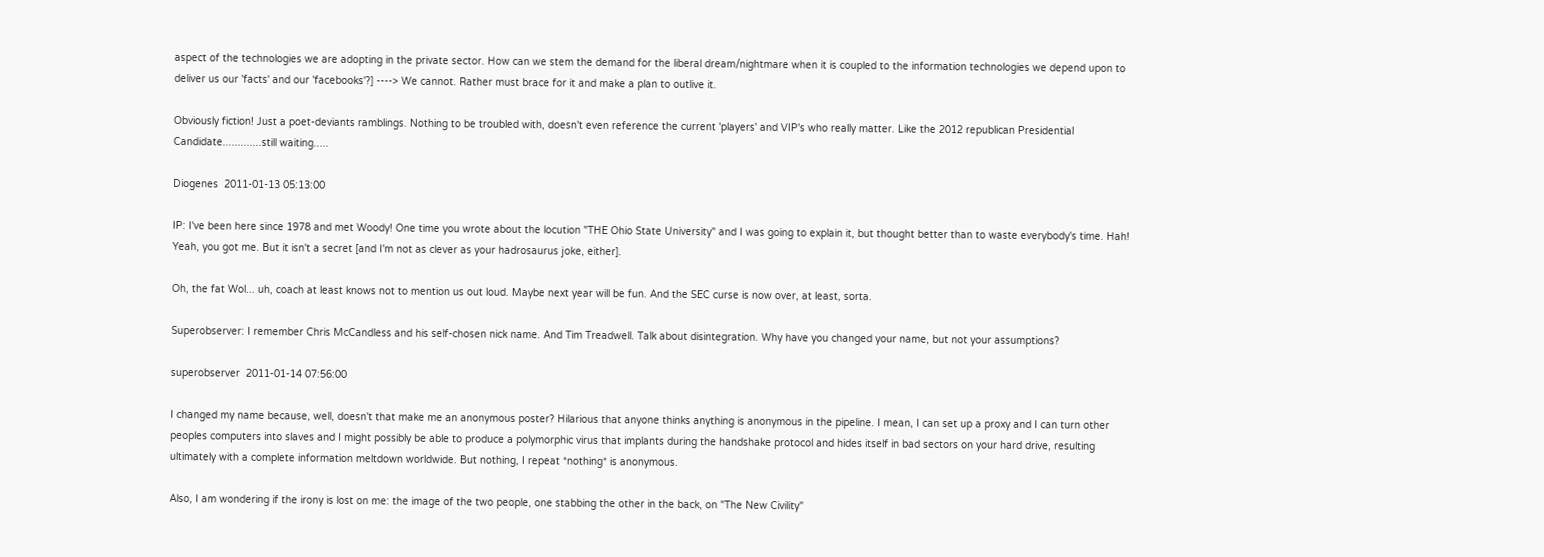aspect of the technologies we are adopting in the private sector. How can we stem the demand for the liberal dream/nightmare when it is coupled to the information technologies we depend upon to deliver us our 'facts' and our 'facebooks'?] ----> We cannot. Rather must brace for it and make a plan to outlive it.

Obviously fiction! Just a poet-deviants ramblings. Nothing to be troubled with, doesn't even reference the current 'players' and VIP's who really matter. Like the 2012 republican Presidential Candidate.............still waiting.....

Diogenes  2011-01-13 05:13:00

IP: I've been here since 1978 and met Woody! One time you wrote about the locution "THE Ohio State University" and I was going to explain it, but thought better than to waste everybody's time. Hah! Yeah, you got me. But it isn't a secret [and I'm not as clever as your hadrosaurus joke, either].

Oh, the fat Wol... uh, coach at least knows not to mention us out loud. Maybe next year will be fun. And the SEC curse is now over, at least, sorta.

Superobserver: I remember Chris McCandless and his self-chosen nick name. And Tim Treadwell. Talk about disintegration. Why have you changed your name, but not your assumptions?

superobserver  2011-01-14 07:56:00

I changed my name because, well, doesn't that make me an anonymous poster? Hilarious that anyone thinks anything is anonymous in the pipeline. I mean, I can set up a proxy and I can turn other peoples computers into slaves and I might possibly be able to produce a polymorphic virus that implants during the handshake protocol and hides itself in bad sectors on your hard drive, resulting ultimately with a complete information meltdown worldwide. But nothing, I repeat *nothing* is anonymous.

Also, I am wondering if the irony is lost on me: the image of the two people, one stabbing the other in the back, on "The New Civility"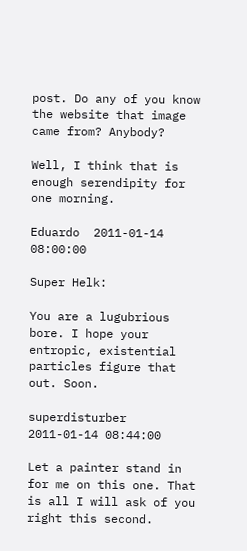post. Do any of you know the website that image came from? Anybody?

Well, I think that is enough serendipity for one morning.

Eduardo  2011-01-14 08:00:00

Super Helk:

You are a lugubrious bore. I hope your entropic, existential particles figure that out. Soon.

superdisturber  2011-01-14 08:44:00

Let a painter stand in for me on this one. That is all I will ask of you right this second.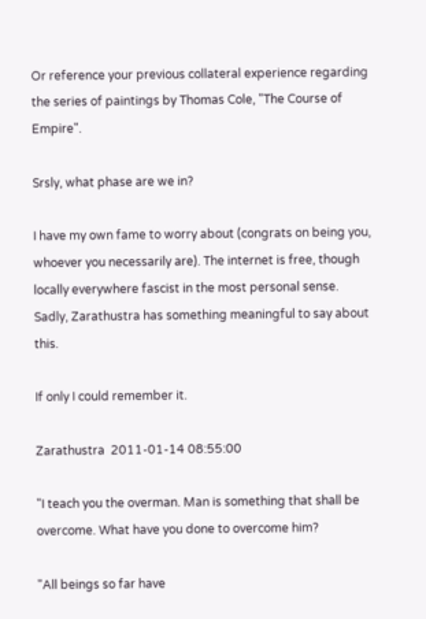Or reference your previous collateral experience regarding the series of paintings by Thomas Cole, "The Course of Empire".

Srsly, what phase are we in?

I have my own fame to worry about (congrats on being you, whoever you necessarily are). The internet is free, though locally everywhere fascist in the most personal sense. Sadly, Zarathustra has something meaningful to say about this.

If only I could remember it.

Zarathustra  2011-01-14 08:55:00

"I teach you the overman. Man is something that shall be overcome. What have you done to overcome him?

"All beings so far have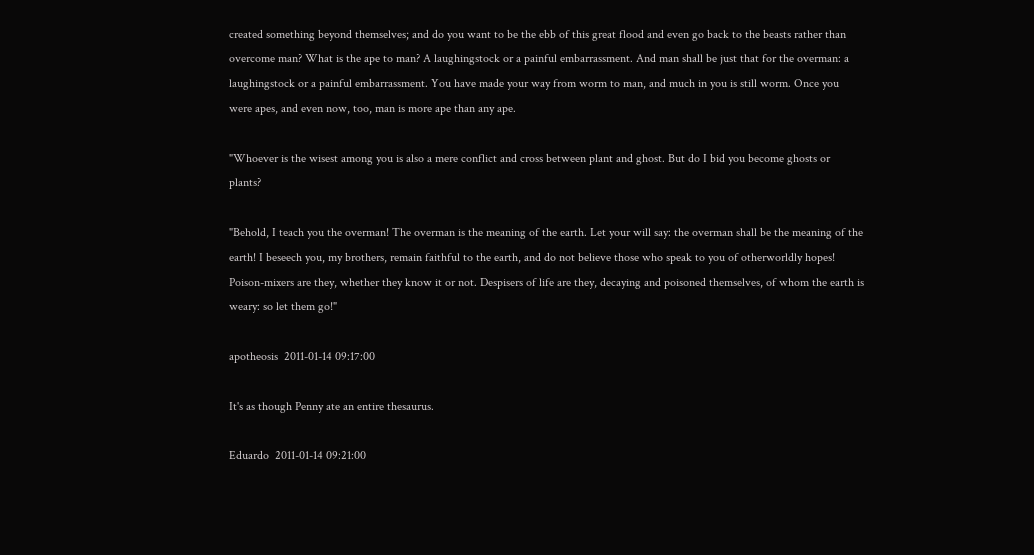created something beyond themselves; and do you want to be the ebb of this great flood and even go back to the beasts rather than overcome man? What is the ape to man? A laughingstock or a painful embarrassment. And man shall be just that for the overman: a laughingstock or a painful embarrassment. You have made your way from worm to man, and much in you is still worm. Once you were apes, and even now, too, man is more ape than any ape.

"Whoever is the wisest among you is also a mere conflict and cross between plant and ghost. But do I bid you become ghosts or plants?

"Behold, I teach you the overman! The overman is the meaning of the earth. Let your will say: the overman shall be the meaning of the earth! I beseech you, my brothers, remain faithful to the earth, and do not believe those who speak to you of otherworldly hopes! Poison-mixers are they, whether they know it or not. Despisers of life are they, decaying and poisoned themselves, of whom the earth is weary: so let them go!"

apotheosis  2011-01-14 09:17:00

It's as though Penny ate an entire thesaurus.

Eduardo  2011-01-14 09:21:00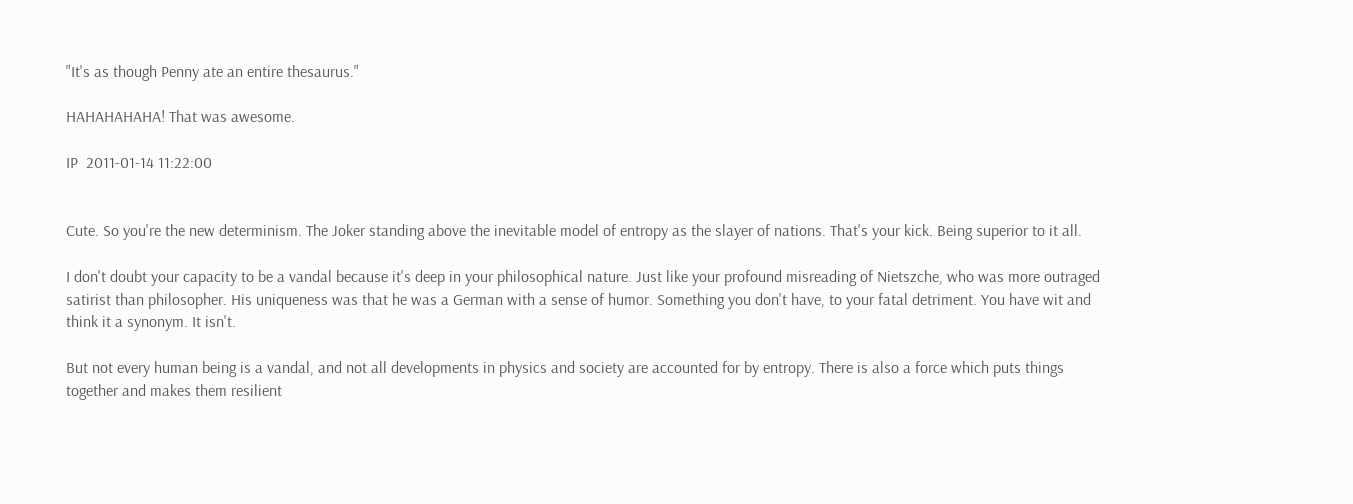"It's as though Penny ate an entire thesaurus."

HAHAHAHAHA! That was awesome.

IP  2011-01-14 11:22:00


Cute. So you're the new determinism. The Joker standing above the inevitable model of entropy as the slayer of nations. That's your kick. Being superior to it all.

I don't doubt your capacity to be a vandal because it's deep in your philosophical nature. Just like your profound misreading of Nietszche, who was more outraged satirist than philosopher. His uniqueness was that he was a German with a sense of humor. Something you don't have, to your fatal detriment. You have wit and think it a synonym. It isn't.

But not every human being is a vandal, and not all developments in physics and society are accounted for by entropy. There is also a force which puts things together and makes them resilient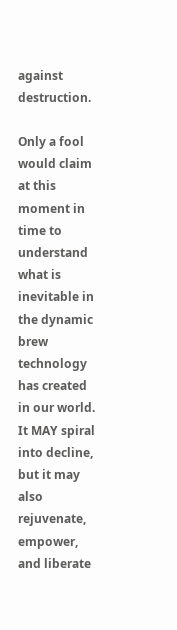against destruction.

Only a fool would claim at this moment in time to understand what is inevitable in the dynamic brew technology has created in our world. It MAY spiral into decline, but it may also rejuvenate, empower, and liberate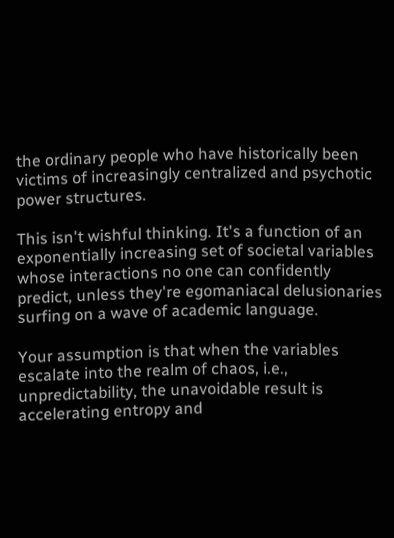the ordinary people who have historically been victims of increasingly centralized and psychotic power structures.

This isn't wishful thinking. It's a function of an exponentially increasing set of societal variables whose interactions no one can confidently predict, unless they're egomaniacal delusionaries surfing on a wave of academic language.

Your assumption is that when the variables escalate into the realm of chaos, i.e., unpredictability, the unavoidable result is accelerating entropy and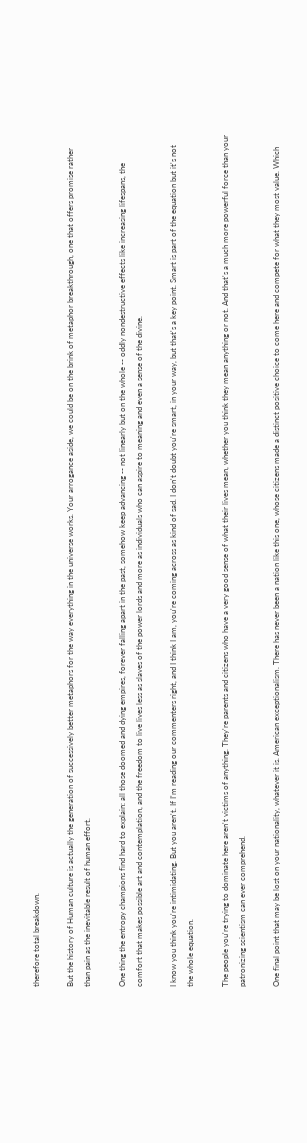therefore total breakdown.

But the history of Human culture is actually the generation of successively better metaphors for the way everything in the universe works. Your arrogance aside, we could be on the brink of metaphor breakthrough, one that offers promise rather than pain as the inevitable result of human effort.

One thing the entropy champions find hard to explain: all those doomed and dying empires, forever falling apart in the past, somehow keep advancing -- not linearly but on the whole -- oddly nondestructive effects like increasing lifespans, the comfort that makes possible art and contemplation, and the freedom to live lives less as slaves of the power lords and more as individuals who can aspire to meaning and even a sense of the divine.

I know you think you're intimidating. But you aren't. If I'm reading our commenters right, and I think I am, you're coming across as kind of sad. I don't doubt you're smart, in your way, but that's a key point. Smart is part of the equation but it's not the whole equation.

The people you're trying to dominate here aren't victims of anything. They're parents and citizens who have a very good sense of what their lives mean, whether you think they mean anything or not. And that's a much more powerful force than your patronizing scientism can ever comprehend.

One final point that may be lost on your nationality, whatever it is. American exceptionalism. There has never been a nation like this one, whose citizens made a distinct positive choice to come here and compete for what they most value. Which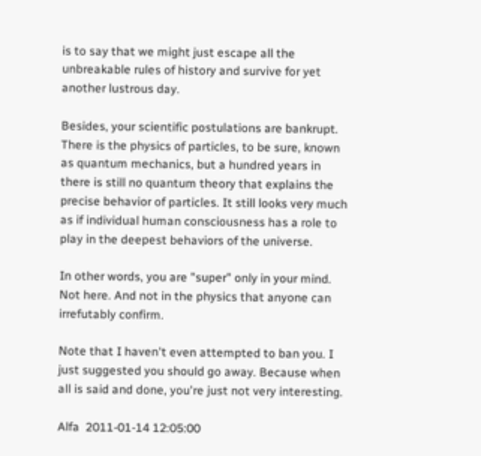is to say that we might just escape all the unbreakable rules of history and survive for yet another lustrous day.

Besides, your scientific postulations are bankrupt. There is the physics of particles, to be sure, known as quantum mechanics, but a hundred years in there is still no quantum theory that explains the precise behavior of particles. It still looks very much as if individual human consciousness has a role to play in the deepest behaviors of the universe.

In other words, you are "super" only in your mind. Not here. And not in the physics that anyone can irrefutably confirm.

Note that I haven't even attempted to ban you. I just suggested you should go away. Because when all is said and done, you're just not very interesting.

Alfa  2011-01-14 12:05:00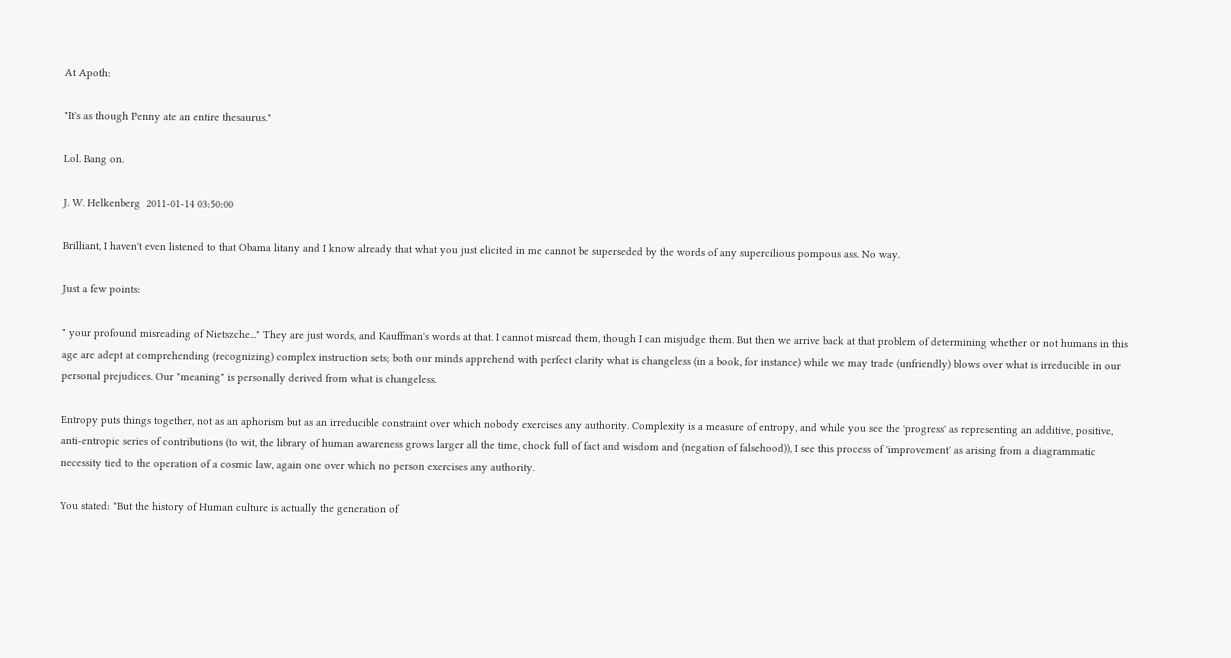At Apoth:

"It's as though Penny ate an entire thesaurus."

Lol. Bang on.

J. W. Helkenberg  2011-01-14 03:50:00

Brilliant, I haven't even listened to that Obama litany and I know already that what you just elicited in me cannot be superseded by the words of any supercilious pompous ass. No way.

Just a few points:

" your profound misreading of Nietszche..." They are just words, and Kauffman's words at that. I cannot misread them, though I can misjudge them. But then we arrive back at that problem of determining whether or not humans in this age are adept at comprehending (recognizing) complex instruction sets; both our minds apprehend with perfect clarity what is changeless (in a book, for instance) while we may trade (unfriendly) blows over what is irreducible in our personal prejudices. Our "meaning" is personally derived from what is changeless.

Entropy puts things together, not as an aphorism but as an irreducible constraint over which nobody exercises any authority. Complexity is a measure of entropy, and while you see the 'progress' as representing an additive, positive, anti-entropic series of contributions (to wit, the library of human awareness grows larger all the time, chock full of fact and wisdom and (negation of falsehood)), I see this process of 'improvement' as arising from a diagrammatic necessity tied to the operation of a cosmic law, again one over which no person exercises any authority.

You stated: "But the history of Human culture is actually the generation of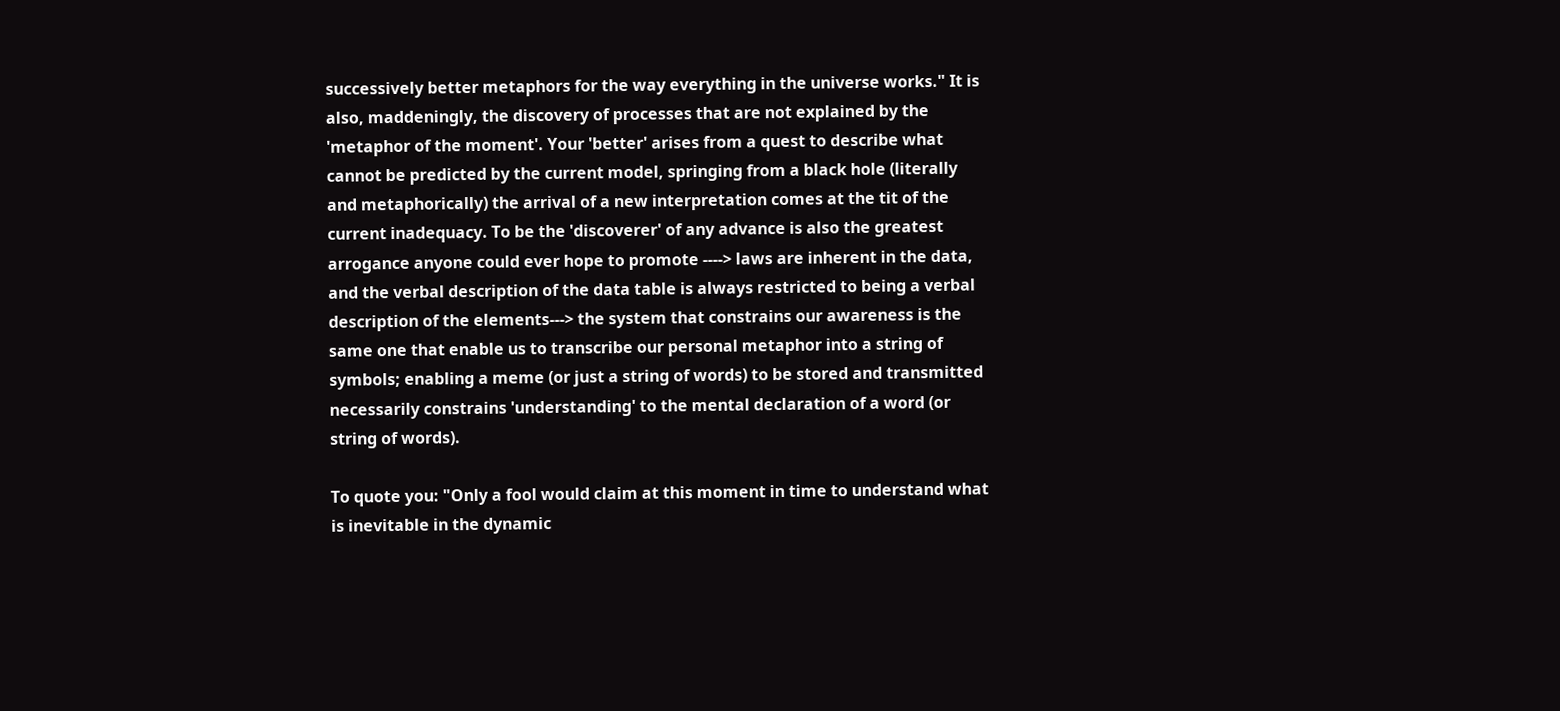successively better metaphors for the way everything in the universe works." It is also, maddeningly, the discovery of processes that are not explained by the 'metaphor of the moment'. Your 'better' arises from a quest to describe what cannot be predicted by the current model, springing from a black hole (literally and metaphorically) the arrival of a new interpretation comes at the tit of the current inadequacy. To be the 'discoverer' of any advance is also the greatest arrogance anyone could ever hope to promote ----> laws are inherent in the data, and the verbal description of the data table is always restricted to being a verbal description of the elements---> the system that constrains our awareness is the same one that enable us to transcribe our personal metaphor into a string of symbols; enabling a meme (or just a string of words) to be stored and transmitted necessarily constrains 'understanding' to the mental declaration of a word (or string of words).

To quote you: "Only a fool would claim at this moment in time to understand what is inevitable in the dynamic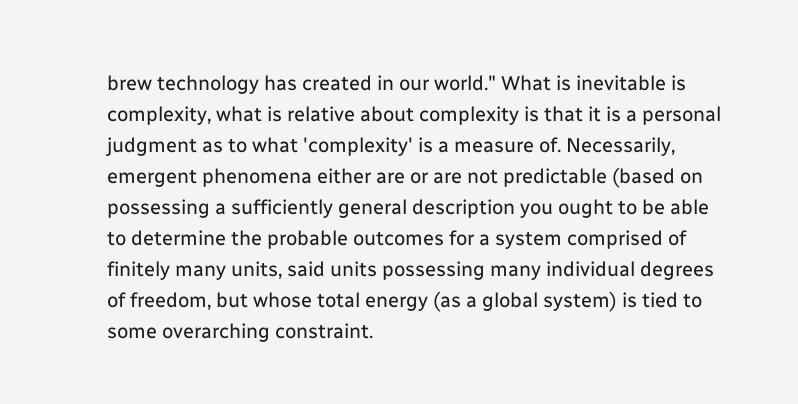brew technology has created in our world." What is inevitable is complexity, what is relative about complexity is that it is a personal judgment as to what 'complexity' is a measure of. Necessarily, emergent phenomena either are or are not predictable (based on possessing a sufficiently general description you ought to be able to determine the probable outcomes for a system comprised of finitely many units, said units possessing many individual degrees of freedom, but whose total energy (as a global system) is tied to some overarching constraint.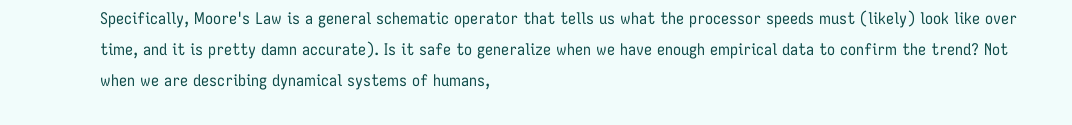Specifically, Moore's Law is a general schematic operator that tells us what the processor speeds must (likely) look like over time, and it is pretty damn accurate). Is it safe to generalize when we have enough empirical data to confirm the trend? Not when we are describing dynamical systems of humans,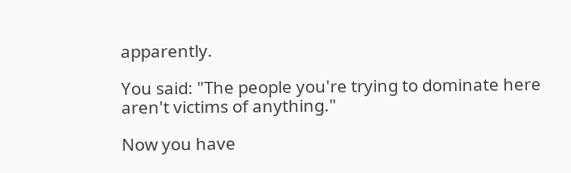apparently.

You said: "The people you're trying to dominate here aren't victims of anything."

Now you have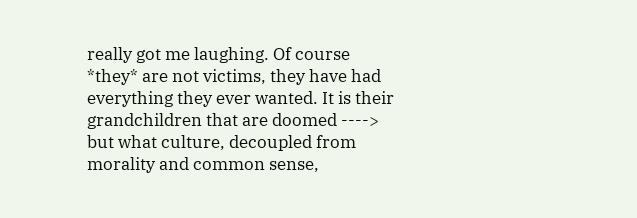really got me laughing. Of course *they* are not victims, they have had everything they ever wanted. It is their grandchildren that are doomed ----> but what culture, decoupled from morality and common sense,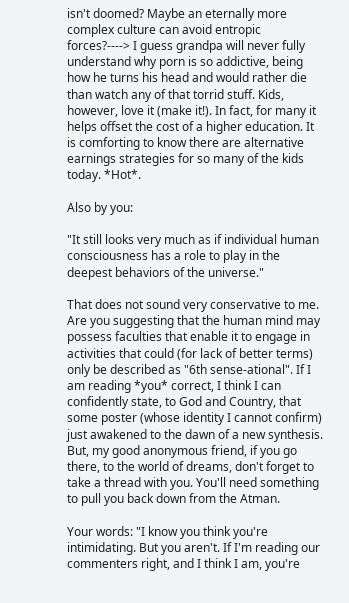isn't doomed? Maybe an eternally more complex culture can avoid entropic forces?----> I guess grandpa will never fully understand why porn is so addictive, being how he turns his head and would rather die than watch any of that torrid stuff. Kids, however, love it (make it!). In fact, for many it helps offset the cost of a higher education. It is comforting to know there are alternative earnings strategies for so many of the kids today. *Hot*.

Also by you:

"It still looks very much as if individual human consciousness has a role to play in the deepest behaviors of the universe."

That does not sound very conservative to me. Are you suggesting that the human mind may possess faculties that enable it to engage in activities that could (for lack of better terms) only be described as "6th sense-ational". If I am reading *you* correct, I think I can confidently state, to God and Country, that some poster (whose identity I cannot confirm) just awakened to the dawn of a new synthesis. But, my good anonymous friend, if you go there, to the world of dreams, don't forget to take a thread with you. You'll need something to pull you back down from the Atman.

Your words: "I know you think you're intimidating. But you aren't. If I'm reading our commenters right, and I think I am, you're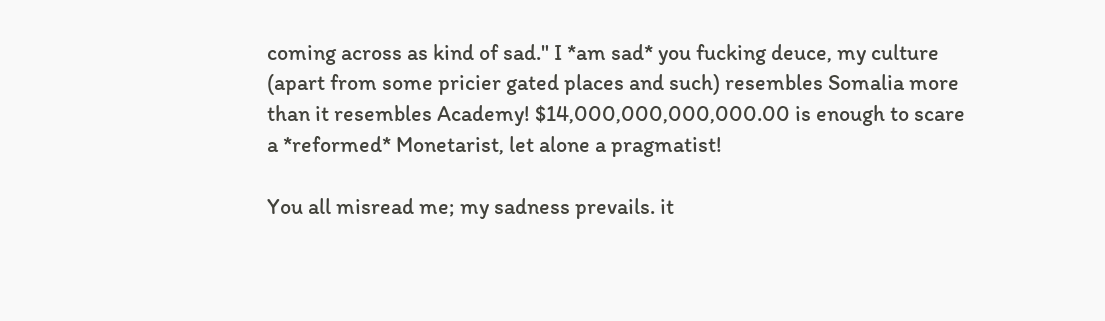coming across as kind of sad." I *am sad* you fucking deuce, my culture (apart from some pricier gated places and such) resembles Somalia more than it resembles Academy! $14,000,000,000,000.00 is enough to scare a *reformed* Monetarist, let alone a pragmatist!

You all misread me; my sadness prevails. it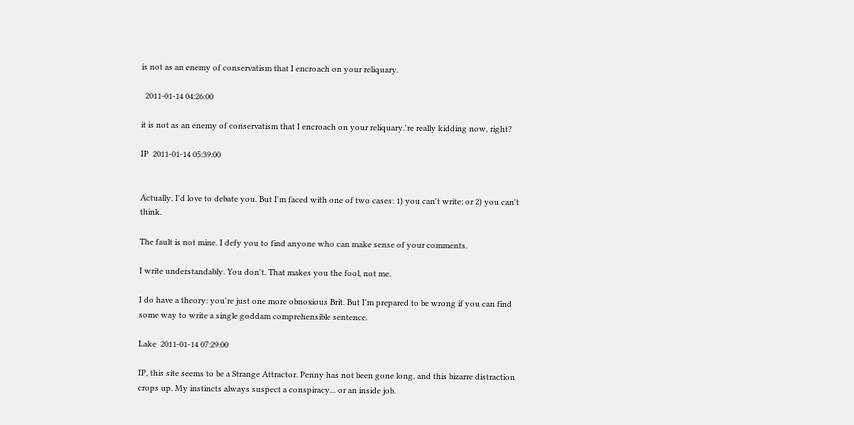is not as an enemy of conservatism that I encroach on your reliquary.

  2011-01-14 04:26:00

it is not as an enemy of conservatism that I encroach on your reliquary.'re really kidding now, right?

IP  2011-01-14 05:39:00


Actually, I'd love to debate you. But I'm faced with one of two cases: 1) you can't write; or 2) you can't think.

The fault is not mine. I defy you to find anyone who can make sense of your comments.

I write understandably. You don't. That makes you the fool, not me.

I do have a theory: you're just one more obnoxious Brit. But I'm prepared to be wrong if you can find some way to write a single goddam comprehensible sentence.

Lake  2011-01-14 07:29:00

IP, this site seems to be a Strange Attractor. Penny has not been gone long, and this bizarre distraction crops up. My instincts always suspect a conspiracy... or an inside job.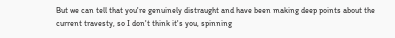But we can tell that you're genuinely distraught and have been making deep points about the current travesty, so I don't think it's you, spinning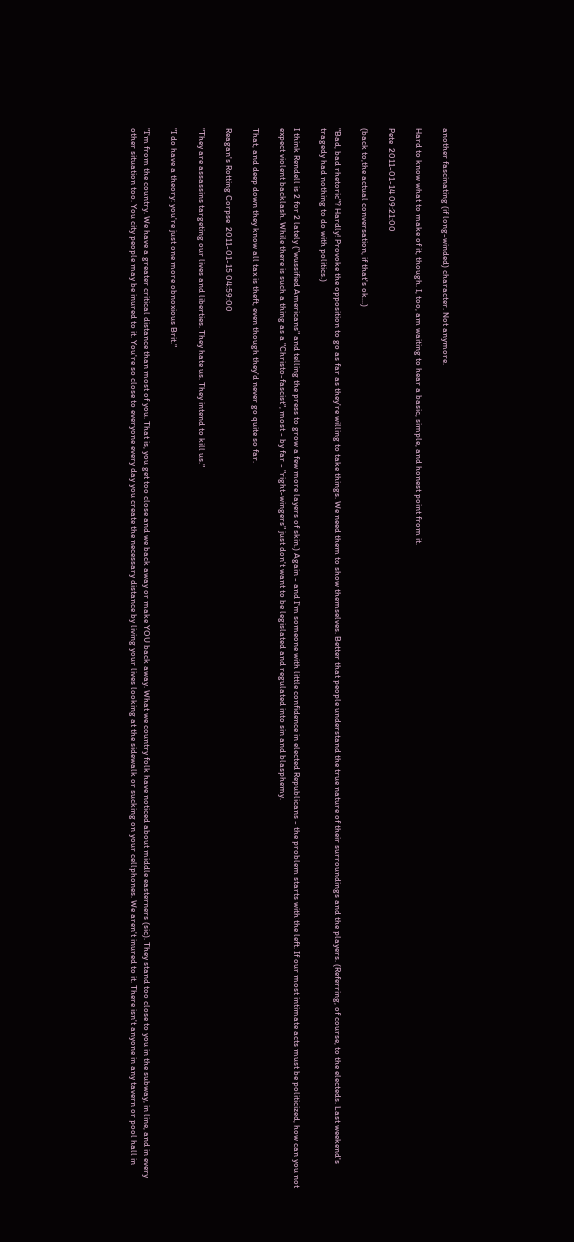another fascinating (if long-winded) character. Not anymore.

Hard to know what to make of it, though. I, too, am waiting to hear a basic, simple, and honest point from it.

Pete  2011-01-14 09:21:00

(back to,the actual conversation, if that's ok...)

"Bad, bad rhetoric"? Hardly! Provoke the opposition to go as far as they're willing to take things. We need them to show themselves. Better that people understand the true nature of their surroundings and the players. (Referring, of course, to the electeds. Last weekend's tragedy had nothing to do with politics.)

I think Rendell is 2 for 2 lately ("wussified Americans" and telling the press to grow a few more layers of skin.) Again - and I'm someone with little confidence in elected Republicans - the problem starts with the left. If our most intimate acts must be politicized, how can you not expect violent backlash. While there is such a thing as a "Christo-fascist", most - by far - "right-wingers" just don't want to be legislated and regulated into sin and blasphemy.

That, and deep down they know all tax is theft, even though they'd never go quite so far.

Reagan's Rotting Corpse  2011-01-15 04:59:00

"They are assassins targeting our lives and liberties. They hate us. They intend to kill us."

"I do have a theory: you're just one more obnoxious Brit."

"I'm from the country. We have a greater critical distance than most of you. That is, you get too close and we back away or make YOU back away. What we country folk have noticed about middle easterners (sic). They stand too close to you in the subway, in line, and in every other situation too. You city people may be inured to it. You're so close to everyone every day you create the necessary distance by living your lives looking at the sidewalk or sucking on your cellphones. We aren't inured to it. There isn't anyone in any tavern or pool hall in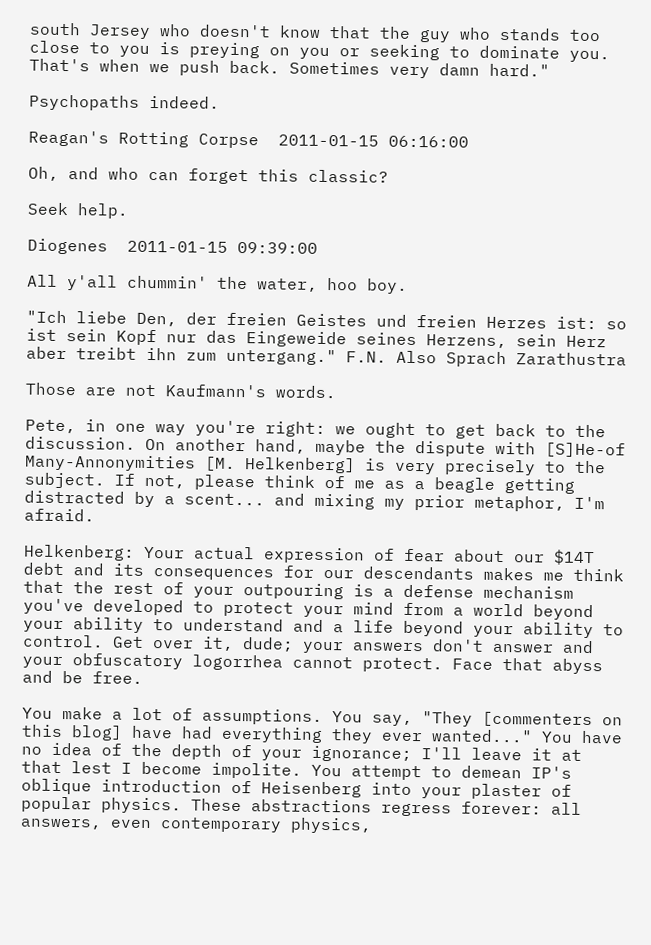south Jersey who doesn't know that the guy who stands too close to you is preying on you or seeking to dominate you. That's when we push back. Sometimes very damn hard."

Psychopaths indeed.

Reagan's Rotting Corpse  2011-01-15 06:16:00

Oh, and who can forget this classic?

Seek help.

Diogenes  2011-01-15 09:39:00

All y'all chummin' the water, hoo boy.

"Ich liebe Den, der freien Geistes und freien Herzes ist: so ist sein Kopf nur das Eingeweide seines Herzens, sein Herz aber treibt ihn zum untergang." F.N. Also Sprach Zarathustra

Those are not Kaufmann's words.

Pete, in one way you're right: we ought to get back to the discussion. On another hand, maybe the dispute with [S]He-of Many-Annonymities [M. Helkenberg] is very precisely to the subject. If not, please think of me as a beagle getting distracted by a scent... and mixing my prior metaphor, I'm afraid.

Helkenberg: Your actual expression of fear about our $14T debt and its consequences for our descendants makes me think that the rest of your outpouring is a defense mechanism you've developed to protect your mind from a world beyond your ability to understand and a life beyond your ability to control. Get over it, dude; your answers don't answer and your obfuscatory logorrhea cannot protect. Face that abyss and be free.

You make a lot of assumptions. You say, "They [commenters on this blog] have had everything they ever wanted..." You have no idea of the depth of your ignorance; I'll leave it at that lest I become impolite. You attempt to demean IP's oblique introduction of Heisenberg into your plaster of popular physics. These abstractions regress forever: all answers, even contemporary physics,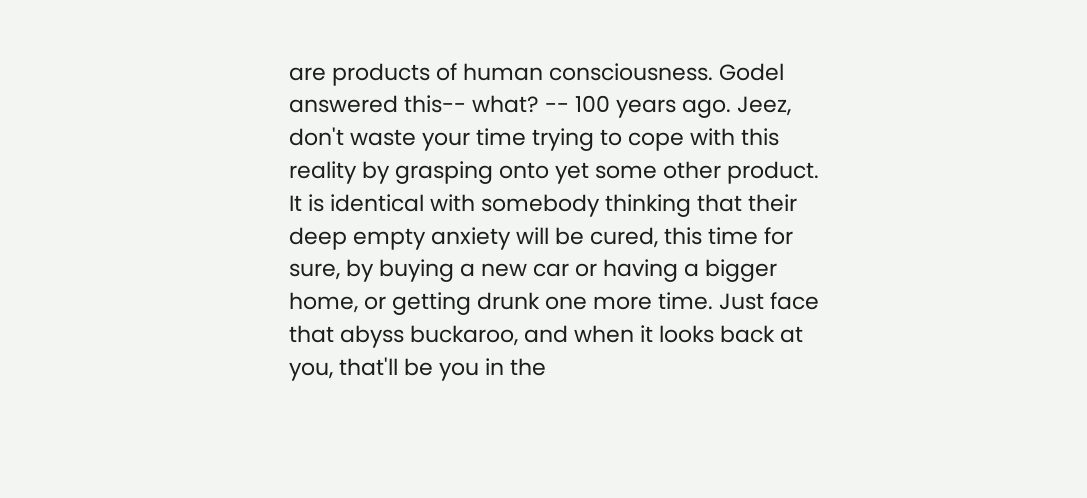are products of human consciousness. Godel answered this-- what? -- 100 years ago. Jeez, don't waste your time trying to cope with this reality by grasping onto yet some other product. It is identical with somebody thinking that their deep empty anxiety will be cured, this time for sure, by buying a new car or having a bigger home, or getting drunk one more time. Just face that abyss buckaroo, and when it looks back at you, that'll be you in the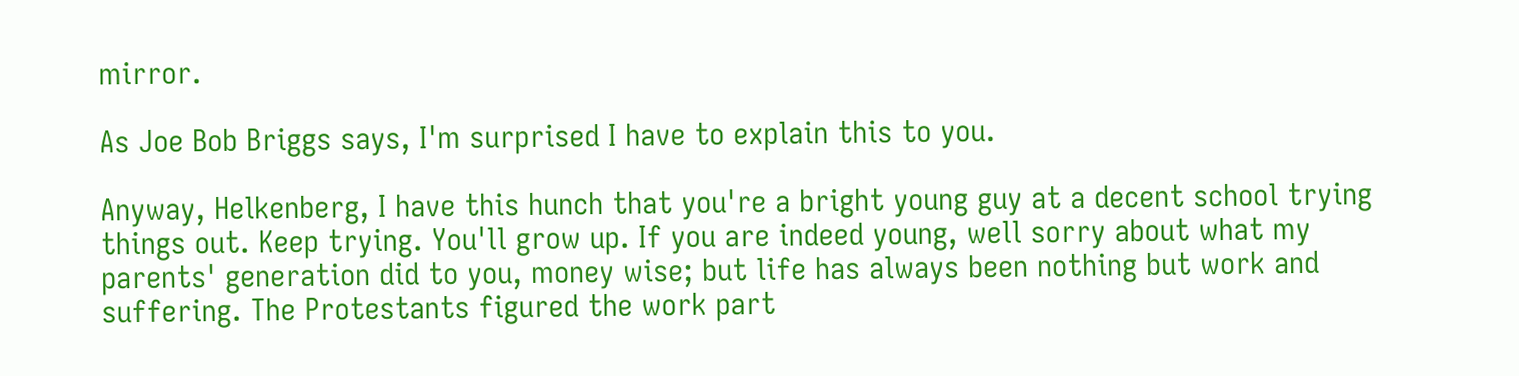mirror.

As Joe Bob Briggs says, I'm surprised I have to explain this to you.

Anyway, Helkenberg, I have this hunch that you're a bright young guy at a decent school trying things out. Keep trying. You'll grow up. If you are indeed young, well sorry about what my parents' generation did to you, money wise; but life has always been nothing but work and suffering. The Protestants figured the work part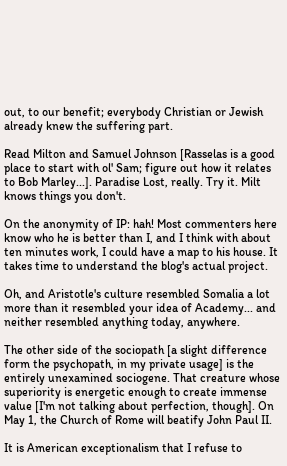out, to our benefit; everybody Christian or Jewish already knew the suffering part.

Read Milton and Samuel Johnson [Rasselas is a good place to start with ol' Sam; figure out how it relates to Bob Marley...]. Paradise Lost, really. Try it. Milt knows things you don't.

On the anonymity of IP: hah! Most commenters here know who he is better than I, and I think with about ten minutes work, I could have a map to his house. It takes time to understand the blog's actual project.

Oh, and Aristotle's culture resembled Somalia a lot more than it resembled your idea of Academy... and neither resembled anything today, anywhere.

The other side of the sociopath [a slight difference form the psychopath, in my private usage] is the entirely unexamined sociogene. That creature whose superiority is energetic enough to create immense value [I'm not talking about perfection, though]. On May 1, the Church of Rome will beatify John Paul II.

It is American exceptionalism that I refuse to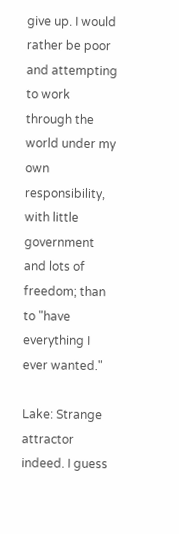give up. I would rather be poor and attempting to work through the world under my own responsibility, with little government and lots of freedom; than to "have everything I ever wanted."

Lake: Strange attractor indeed. I guess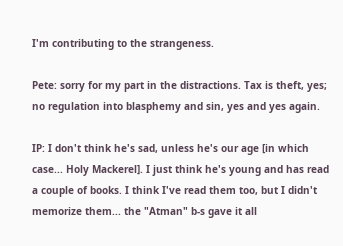I'm contributing to the strangeness.

Pete: sorry for my part in the distractions. Tax is theft, yes; no regulation into blasphemy and sin, yes and yes again.

IP: I don't think he's sad, unless he's our age [in which case... Holy Mackerel]. I just think he's young and has read a couple of books. I think I've read them too, but I didn't memorize them... the "Atman" b-s gave it all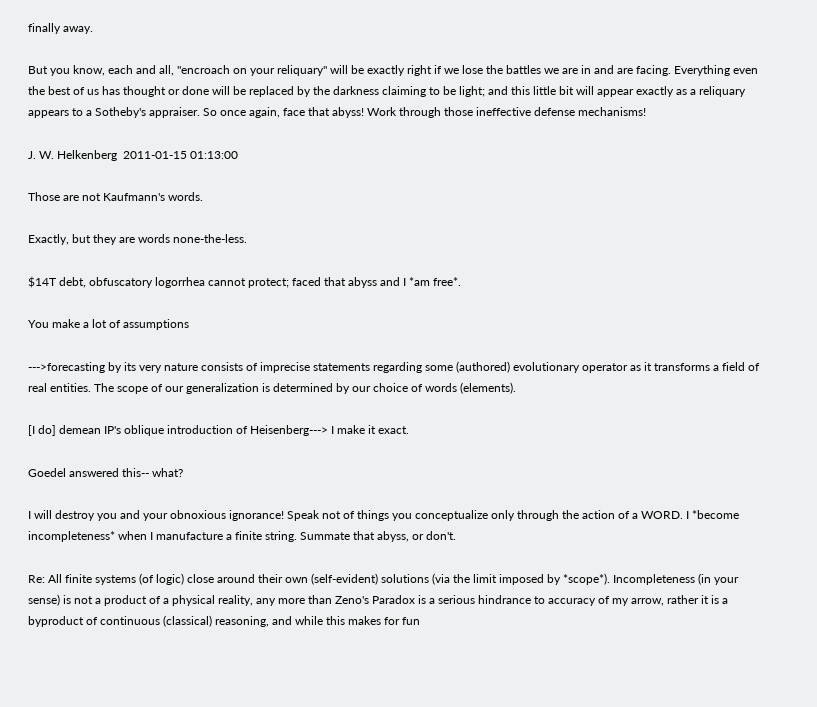finally away.

But you know, each and all, "encroach on your reliquary" will be exactly right if we lose the battles we are in and are facing. Everything even the best of us has thought or done will be replaced by the darkness claiming to be light; and this little bit will appear exactly as a reliquary appears to a Sotheby's appraiser. So once again, face that abyss! Work through those ineffective defense mechanisms!

J. W. Helkenberg  2011-01-15 01:13:00

Those are not Kaufmann's words.

Exactly, but they are words none-the-less.

$14T debt, obfuscatory logorrhea cannot protect; faced that abyss and I *am free*.

You make a lot of assumptions

--->forecasting by its very nature consists of imprecise statements regarding some (authored) evolutionary operator as it transforms a field of real entities. The scope of our generalization is determined by our choice of words (elements).

[I do] demean IP's oblique introduction of Heisenberg---> I make it exact.

Goedel answered this-- what?

I will destroy you and your obnoxious ignorance! Speak not of things you conceptualize only through the action of a WORD. I *become incompleteness* when I manufacture a finite string. Summate that abyss, or don't.

Re: All finite systems (of logic) close around their own (self-evident) solutions (via the limit imposed by *scope*). Incompleteness (in your sense) is not a product of a physical reality, any more than Zeno's Paradox is a serious hindrance to accuracy of my arrow, rather it is a byproduct of continuous (classical) reasoning, and while this makes for fun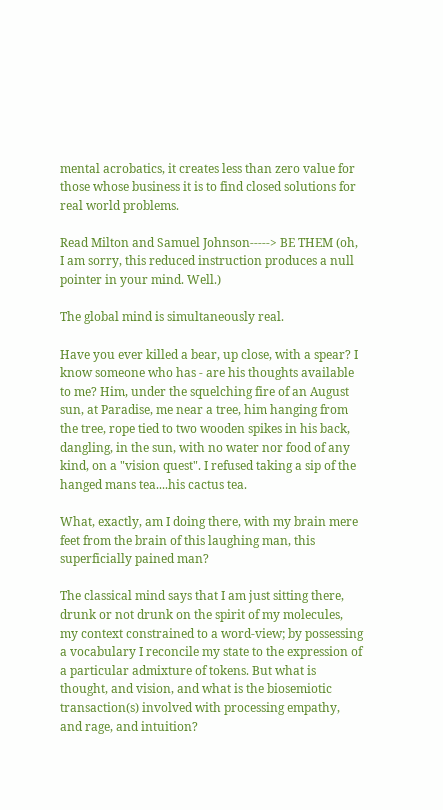mental acrobatics, it creates less than zero value for those whose business it is to find closed solutions for real world problems.

Read Milton and Samuel Johnson-----> BE THEM (oh, I am sorry, this reduced instruction produces a null pointer in your mind. Well.)

The global mind is simultaneously real.

Have you ever killed a bear, up close, with a spear? I know someone who has - are his thoughts available to me? Him, under the squelching fire of an August sun, at Paradise, me near a tree, him hanging from the tree, rope tied to two wooden spikes in his back, dangling, in the sun, with no water nor food of any kind, on a "vision quest". I refused taking a sip of the hanged mans tea....his cactus tea.

What, exactly, am I doing there, with my brain mere feet from the brain of this laughing man, this superficially pained man?

The classical mind says that I am just sitting there, drunk or not drunk on the spirit of my molecules, my context constrained to a word-view; by possessing a vocabulary I reconcile my state to the expression of a particular admixture of tokens. But what is thought, and vision, and what is the biosemiotic transaction(s) involved with processing empathy, and rage, and intuition?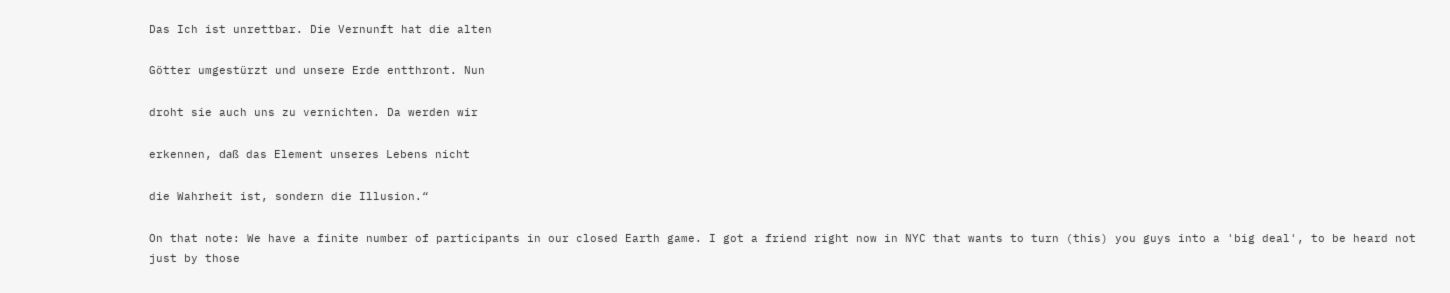Das Ich ist unrettbar. Die Vernunft hat die alten

Götter umgestürzt und unsere Erde entthront. Nun

droht sie auch uns zu vernichten. Da werden wir

erkennen, daß das Element unseres Lebens nicht

die Wahrheit ist, sondern die Illusion.“

On that note: We have a finite number of participants in our closed Earth game. I got a friend right now in NYC that wants to turn (this) you guys into a 'big deal', to be heard not just by those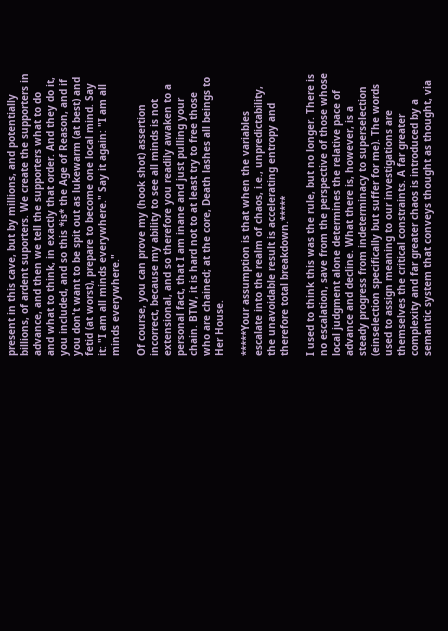present in this cave, but by millions, and potentially billions, of ardent suporters. We create the supporters in advance, and then we tell the supporters what to do and what to think, in exactly that order. And they do it, you included, and so this *is* the Age of Reason, and if you don't want to be spit out as lukewarm (at best) and fetid (at worst), prepare to become one local mind. Say it: "I am all minds everywhere." Say it again: "I am all minds everywhere."

Of course, you can prove my (hook shot) assertion incorrect, because my ability to see all minds is not extensional, and so therefore you readily awaken to a personal fact, that I am inane and just pulling your chain. BTW, it is hard not to at least try to free those who are chained; at the core, Death lashes all beings to Her House.

*****Your assumption is that when the variables escalate into the realm of chaos, i.e., unpredictability, the unavoidable result is accelerating entropy and therefore total breakdown.*****

I used to think this was the rule, but no longer. There is no escalation, save from the perspective of those whose local judgment alone determines the relative pace of advance and decline. What there is, however, is a steady progress from indeterminacy to superselection (einselection specifically but suffer for me). The words used to assign meaning to our investigations are themselves the critical constraints. A far greater complexity and far greater chaos is introduced by a semantic system that conveys thought as thought, via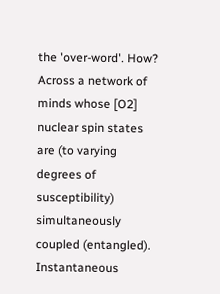the 'over-word'. How? Across a network of minds whose [O2] nuclear spin states are (to varying degrees of susceptibility) simultaneously coupled (entangled). Instantaneous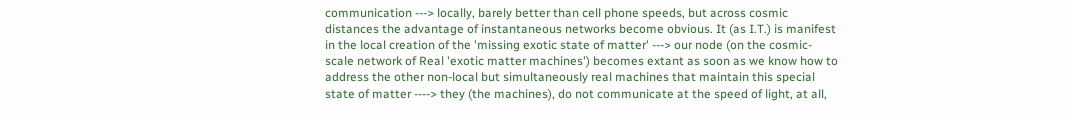communication ---> locally, barely better than cell phone speeds, but across cosmic distances the advantage of instantaneous networks become obvious. It (as I.T.) is manifest in the local creation of the 'missing exotic state of matter' ---> our node (on the cosmic-scale network of Real 'exotic matter machines') becomes extant as soon as we know how to address the other non-local but simultaneously real machines that maintain this special state of matter ----> they (the machines), do not communicate at the speed of light, at all,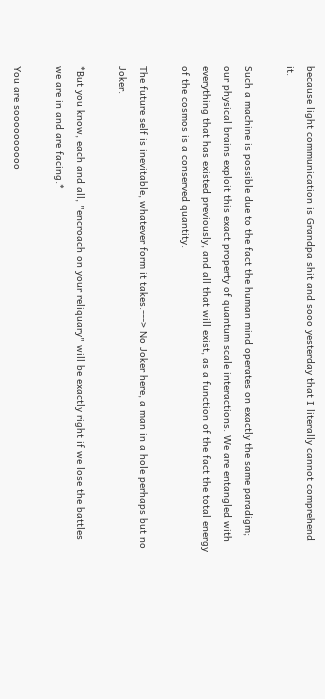because light communication is Grandpa shit and sooo yesterday that I literally cannot comprehend it.

Such a machine is possible due to the fact the human mind operates on exactly the same paradigm; our physical brains exploit this exact property of quantum scale interactions. We are entangled with everything that has existed previously, and all that will exist, as a function of the fact the total energy of the cosmos is a conserved quantity.

The future self is inevitable, whatever form it takes.---> No Joker here, a man in a hole perhaps but no Joker.

*But you know, each and all, "encroach on your reliquary" will be exactly right if we lose the battles we are in and are facing.*

You are soooooooooo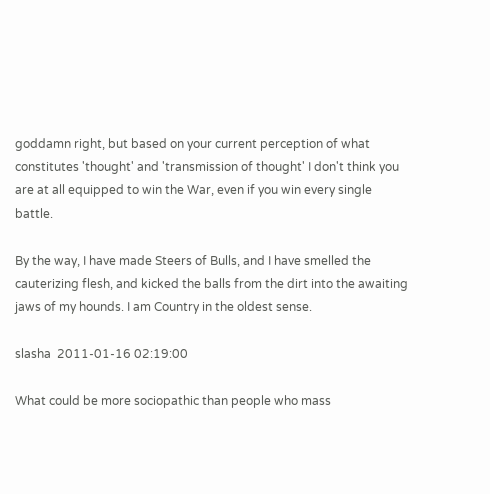goddamn right, but based on your current perception of what constitutes 'thought' and 'transmission of thought' I don't think you are at all equipped to win the War, even if you win every single battle.

By the way, I have made Steers of Bulls, and I have smelled the cauterizing flesh, and kicked the balls from the dirt into the awaiting jaws of my hounds. I am Country in the oldest sense.

slasha  2011-01-16 02:19:00

What could be more sociopathic than people who mass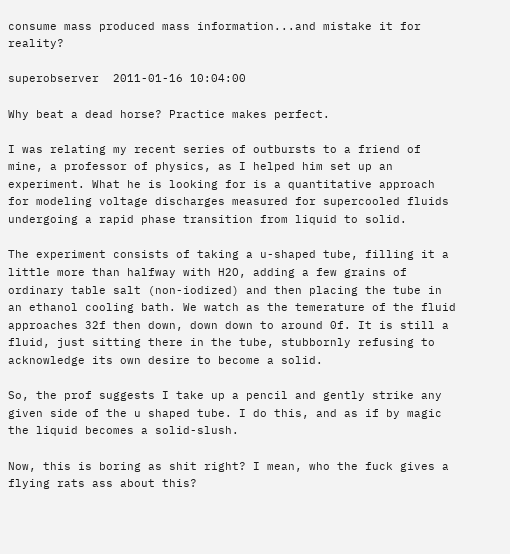consume mass produced mass information...and mistake it for reality?

superobserver  2011-01-16 10:04:00

Why beat a dead horse? Practice makes perfect.

I was relating my recent series of outbursts to a friend of mine, a professor of physics, as I helped him set up an experiment. What he is looking for is a quantitative approach for modeling voltage discharges measured for supercooled fluids undergoing a rapid phase transition from liquid to solid.

The experiment consists of taking a u-shaped tube, filling it a little more than halfway with H2O, adding a few grains of ordinary table salt (non-iodized) and then placing the tube in an ethanol cooling bath. We watch as the temerature of the fluid approaches 32f then down, down down to around 0f. It is still a fluid, just sitting there in the tube, stubbornly refusing to acknowledge its own desire to become a solid.

So, the prof suggests I take up a pencil and gently strike any given side of the u shaped tube. I do this, and as if by magic the liquid becomes a solid-slush.

Now, this is boring as shit right? I mean, who the fuck gives a flying rats ass about this?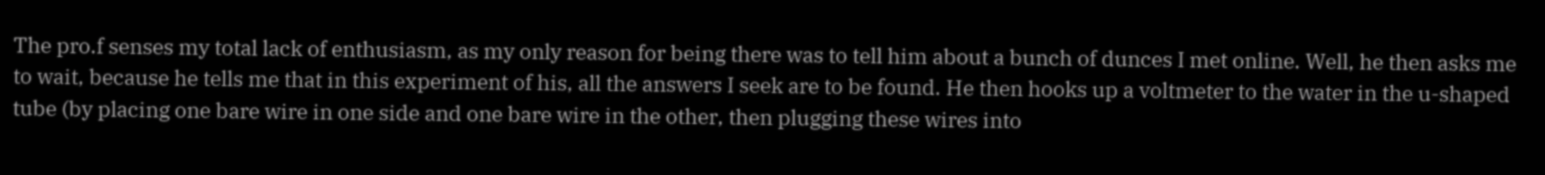The pro.f senses my total lack of enthusiasm, as my only reason for being there was to tell him about a bunch of dunces I met online. Well, he then asks me to wait, because he tells me that in this experiment of his, all the answers I seek are to be found. He then hooks up a voltmeter to the water in the u-shaped tube (by placing one bare wire in one side and one bare wire in the other, then plugging these wires into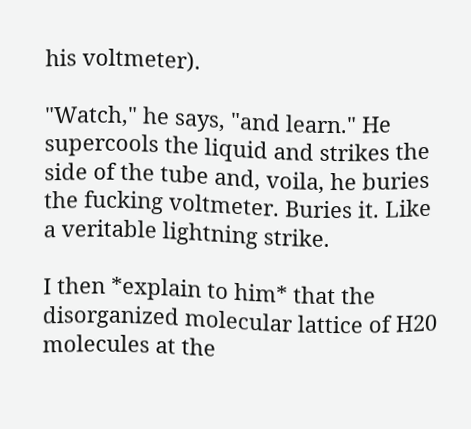his voltmeter).

"Watch," he says, "and learn." He supercools the liquid and strikes the side of the tube and, voila, he buries the fucking voltmeter. Buries it. Like a veritable lightning strike.

I then *explain to him* that the disorganized molecular lattice of H20 molecules at the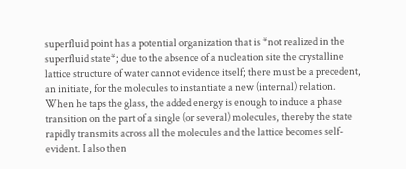superfluid point has a potential organization that is *not realized in the superfluid state*; due to the absence of a nucleation site the crystalline lattice structure of water cannot evidence itself; there must be a precedent, an initiate, for the molecules to instantiate a new (internal) relation. When he taps the glass, the added energy is enough to induce a phase transition on the part of a single (or several) molecules, thereby the state rapidly transmits across all the molecules and the lattice becomes self-evident. I also then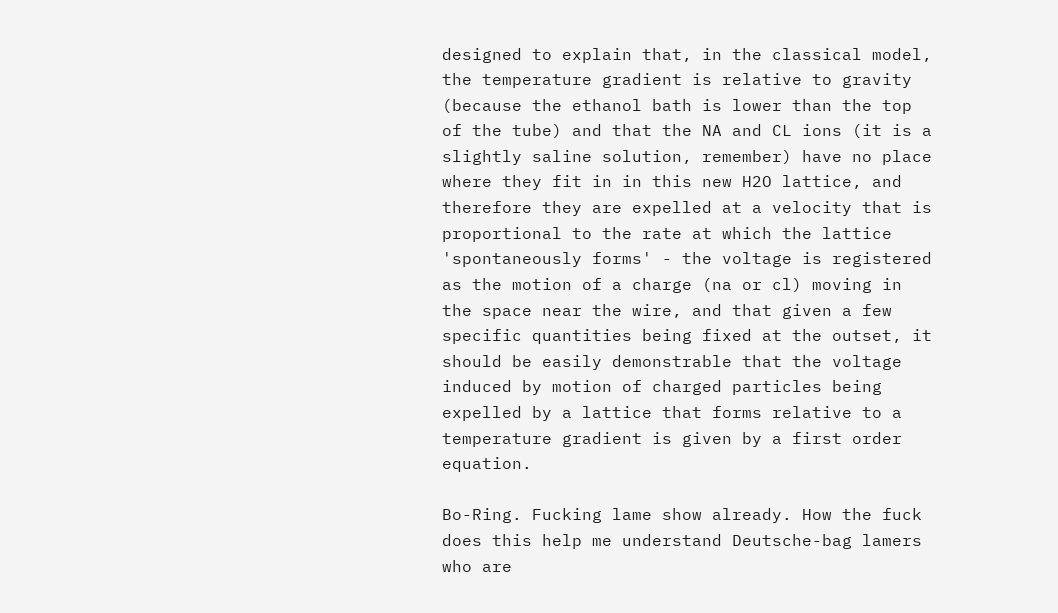designed to explain that, in the classical model, the temperature gradient is relative to gravity (because the ethanol bath is lower than the top of the tube) and that the NA and CL ions (it is a slightly saline solution, remember) have no place where they fit in in this new H2O lattice, and therefore they are expelled at a velocity that is proportional to the rate at which the lattice 'spontaneously forms' - the voltage is registered as the motion of a charge (na or cl) moving in the space near the wire, and that given a few specific quantities being fixed at the outset, it should be easily demonstrable that the voltage induced by motion of charged particles being expelled by a lattice that forms relative to a temperature gradient is given by a first order equation.

Bo-Ring. Fucking lame show already. How the fuck does this help me understand Deutsche-bag lamers who are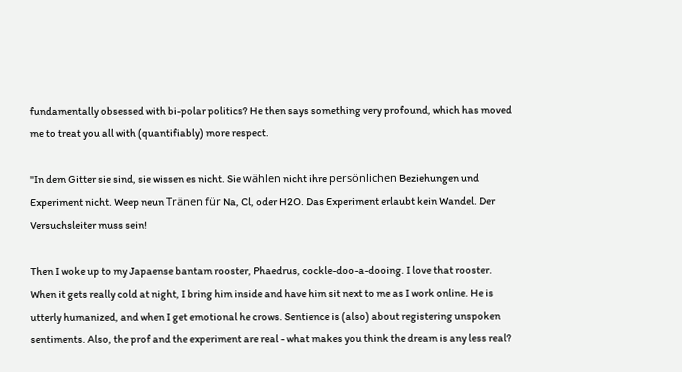fundamentally obsessed with bi-polar politics? He then says something very profound, which has moved me to treat you all with (quantifiably) more respect.

"In dem Gitter sie sind, sie wissen es nicht. Sie wählen nicht ihre persönlichen Beziehungen und Experiment nicht. Weep neun Tränen für Na, Cl, oder H2O. Das Experiment erlaubt kein Wandel. Der Versuchsleiter muss sein!

Then I woke up to my Japaense bantam rooster, Phaedrus, cockle-doo-a-dooing. I love that rooster. When it gets really cold at night, I bring him inside and have him sit next to me as I work online. He is utterly humanized, and when I get emotional he crows. Sentience is (also) about registering unspoken sentiments. Also, the prof and the experiment are real - what makes you think the dream is any less real?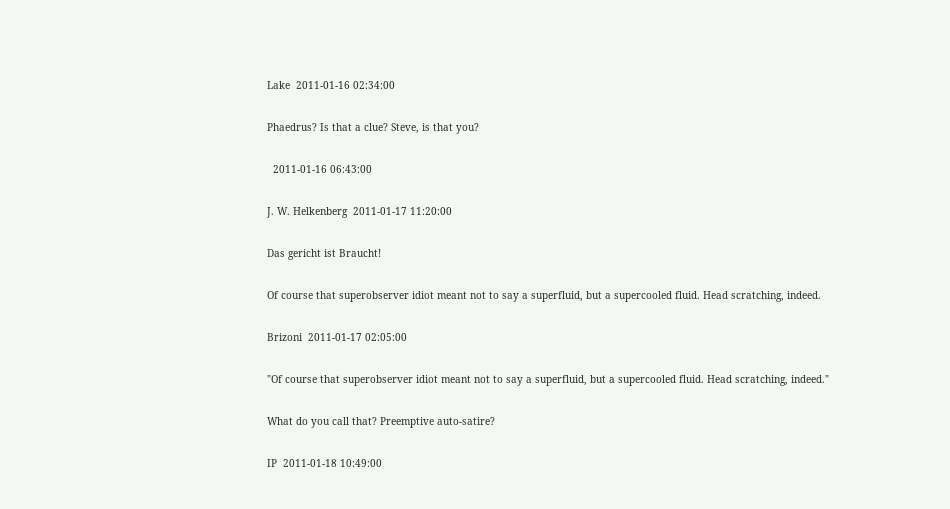Lake  2011-01-16 02:34:00

Phaedrus? Is that a clue? Steve, is that you?

  2011-01-16 06:43:00

J. W. Helkenberg  2011-01-17 11:20:00

Das gericht ist Braucht!

Of course that superobserver idiot meant not to say a superfluid, but a supercooled fluid. Head scratching, indeed.

Brizoni  2011-01-17 02:05:00

"Of course that superobserver idiot meant not to say a superfluid, but a supercooled fluid. Head scratching, indeed."

What do you call that? Preemptive auto-satire?

IP  2011-01-18 10:49:00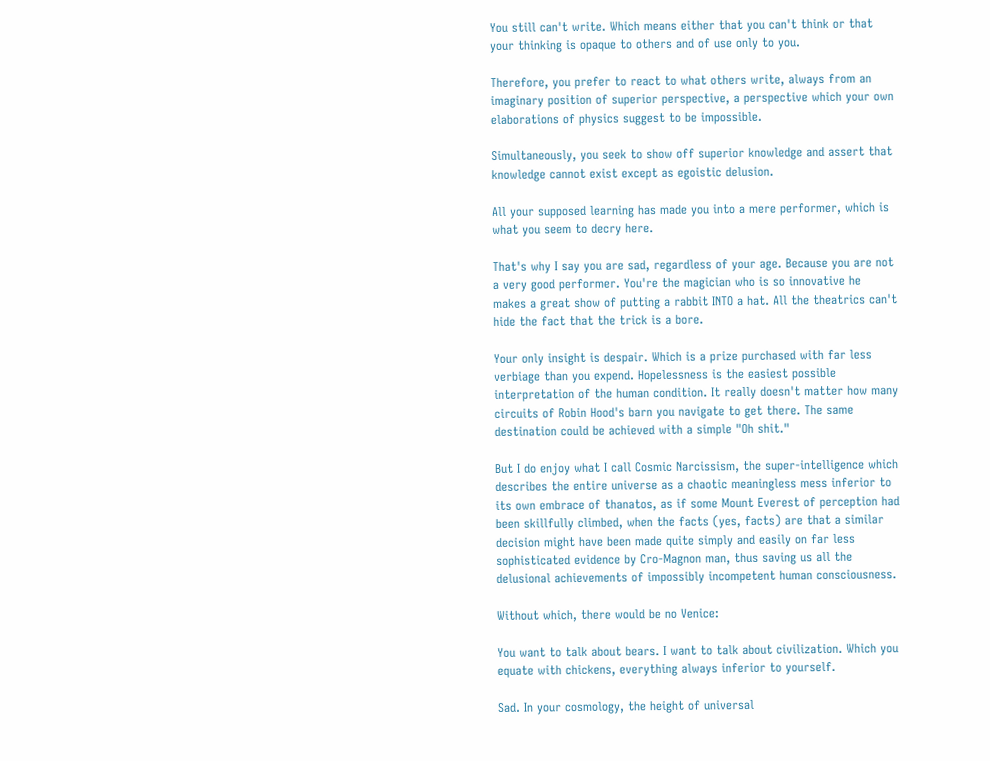You still can't write. Which means either that you can't think or that your thinking is opaque to others and of use only to you.

Therefore, you prefer to react to what others write, always from an imaginary position of superior perspective, a perspective which your own elaborations of physics suggest to be impossible.

Simultaneously, you seek to show off superior knowledge and assert that knowledge cannot exist except as egoistic delusion.

All your supposed learning has made you into a mere performer, which is what you seem to decry here.

That's why I say you are sad, regardless of your age. Because you are not a very good performer. You're the magician who is so innovative he makes a great show of putting a rabbit INTO a hat. All the theatrics can't hide the fact that the trick is a bore.

Your only insight is despair. Which is a prize purchased with far less verbiage than you expend. Hopelessness is the easiest possible interpretation of the human condition. It really doesn't matter how many circuits of Robin Hood's barn you navigate to get there. The same destination could be achieved with a simple "Oh shit."

But I do enjoy what I call Cosmic Narcissism, the super-intelligence which describes the entire universe as a chaotic meaningless mess inferior to its own embrace of thanatos, as if some Mount Everest of perception had been skillfully climbed, when the facts (yes, facts) are that a similar decision might have been made quite simply and easily on far less sophisticated evidence by Cro-Magnon man, thus saving us all the delusional achievements of impossibly incompetent human consciousness.

Without which, there would be no Venice:

You want to talk about bears. I want to talk about civilization. Which you equate with chickens, everything always inferior to yourself.

Sad. In your cosmology, the height of universal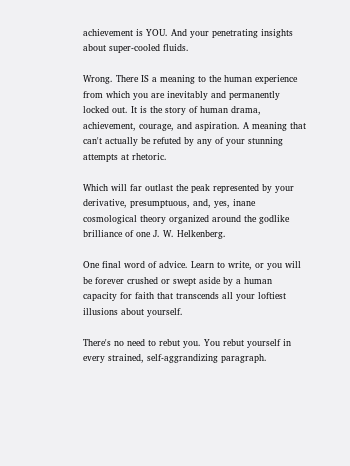achievement is YOU. And your penetrating insights about super-cooled fluids.

Wrong. There IS a meaning to the human experience from which you are inevitably and permanently locked out. It is the story of human drama, achievement, courage, and aspiration. A meaning that can't actually be refuted by any of your stunning attempts at rhetoric.

Which will far outlast the peak represented by your derivative, presumptuous, and, yes, inane cosmological theory organized around the godlike brilliance of one J. W. Helkenberg.

One final word of advice. Learn to write, or you will be forever crushed or swept aside by a human capacity for faith that transcends all your loftiest illusions about yourself.

There's no need to rebut you. You rebut yourself in every strained, self-aggrandizing paragraph.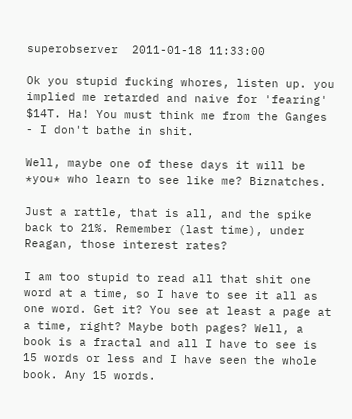superobserver  2011-01-18 11:33:00

Ok you stupid fucking whores, listen up. you implied me retarded and naive for 'fearing' $14T. Ha! You must think me from the Ganges - I don't bathe in shit.

Well, maybe one of these days it will be *you* who learn to see like me? Biznatches.

Just a rattle, that is all, and the spike back to 21%. Remember (last time), under Reagan, those interest rates?

I am too stupid to read all that shit one word at a time, so I have to see it all as one word. Get it? You see at least a page at a time, right? Maybe both pages? Well, a book is a fractal and all I have to see is 15 words or less and I have seen the whole book. Any 15 words.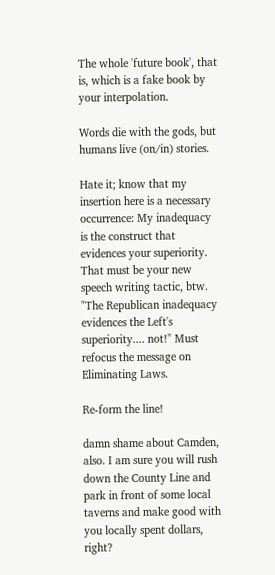The whole 'future book', that is, which is a fake book by your interpolation.

Words die with the gods, but humans live (on/in) stories.

Hate it; know that my insertion here is a necessary occurrence: My inadequacy is the construct that evidences your superiority. That must be your new speech writing tactic, btw. "The Republican inadequacy evidences the Left's superiority.... not!" Must refocus the message on Eliminating Laws.

Re-form the line!

damn shame about Camden, also. I am sure you will rush down the County Line and park in front of some local taverns and make good with you locally spent dollars, right?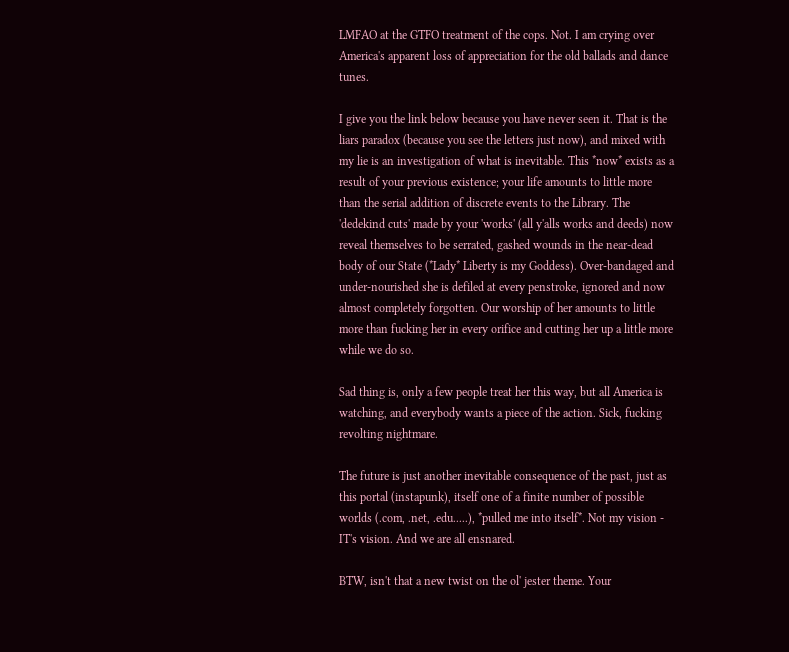LMFAO at the GTFO treatment of the cops. Not. I am crying over America's apparent loss of appreciation for the old ballads and dance tunes.

I give you the link below because you have never seen it. That is the liars paradox (because you see the letters just now), and mixed with my lie is an investigation of what is inevitable. This *now* exists as a result of your previous existence; your life amounts to little more than the serial addition of discrete events to the Library. The 'dedekind cuts' made by your 'works' (all y'alls works and deeds) now reveal themselves to be serrated, gashed wounds in the near-dead body of our State (*Lady* Liberty is my Goddess). Over-bandaged and under-nourished she is defiled at every penstroke, ignored and now almost completely forgotten. Our worship of her amounts to little more than fucking her in every orifice and cutting her up a little more while we do so.

Sad thing is, only a few people treat her this way, but all America is watching, and everybody wants a piece of the action. Sick, fucking revolting nightmare.

The future is just another inevitable consequence of the past, just as this portal (instapunk), itself one of a finite number of possible worlds (.com, .net, .edu.....), *pulled me into itself*. Not my vision - IT's vision. And we are all ensnared.

BTW, isn't that a new twist on the ol' jester theme. Your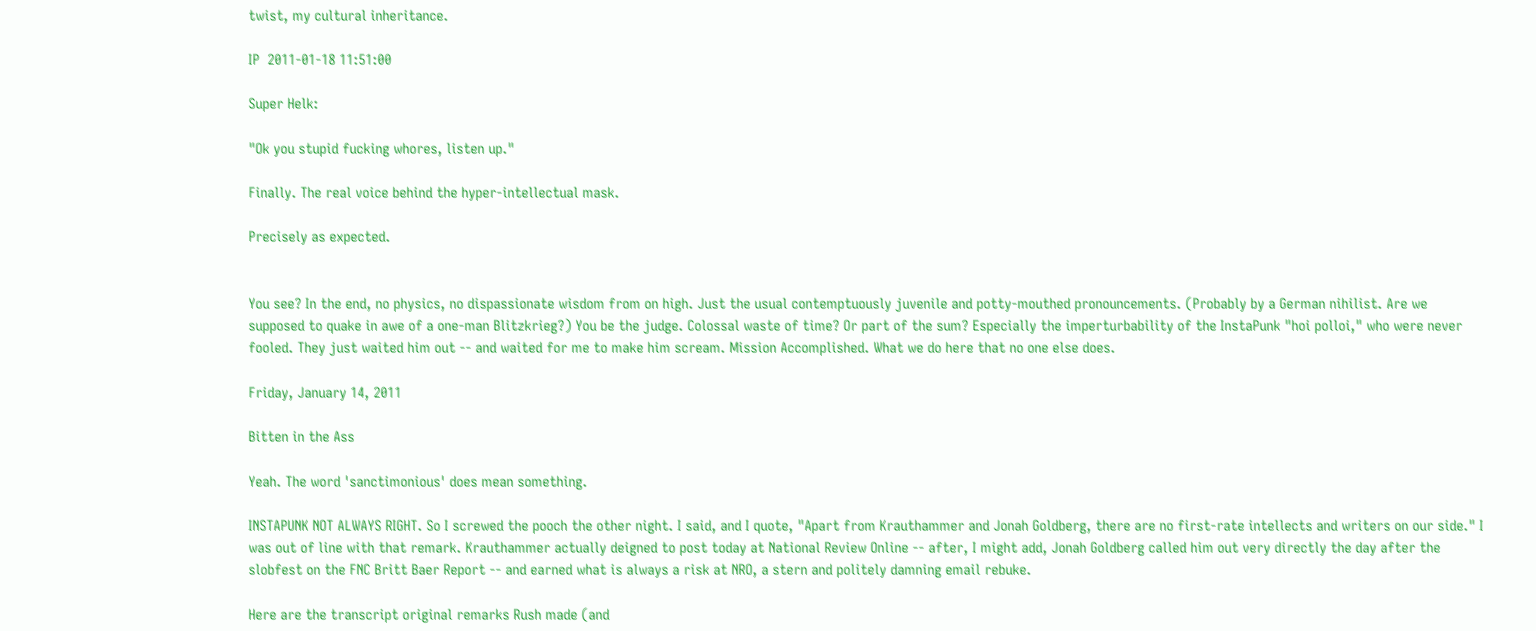twist, my cultural inheritance.

IP  2011-01-18 11:51:00

Super Helk:

"Ok you stupid fucking whores, listen up."

Finally. The real voice behind the hyper-intellectual mask.

Precisely as expected.


You see? In the end, no physics, no dispassionate wisdom from on high. Just the usual contemptuously juvenile and potty-mouthed pronouncements. (Probably by a German nihilist. Are we supposed to quake in awe of a one-man Blitzkrieg?) You be the judge. Colossal waste of time? Or part of the sum? Especially the imperturbability of the InstaPunk "hoi polloi," who were never fooled. They just waited him out -- and waited for me to make him scream. Mission Accomplished. What we do here that no one else does.

Friday, January 14, 2011

Bitten in the Ass

Yeah. The word 'sanctimonious' does mean something.

INSTAPUNK NOT ALWAYS RIGHT. So I screwed the pooch the other night. I said, and I quote, "Apart from Krauthammer and Jonah Goldberg, there are no first-rate intellects and writers on our side." I was out of line with that remark. Krauthammer actually deigned to post today at National Review Online -- after, I might add, Jonah Goldberg called him out very directly the day after the slobfest on the FNC Britt Baer Report -- and earned what is always a risk at NRO, a stern and politely damning email rebuke.

Here are the transcript original remarks Rush made (and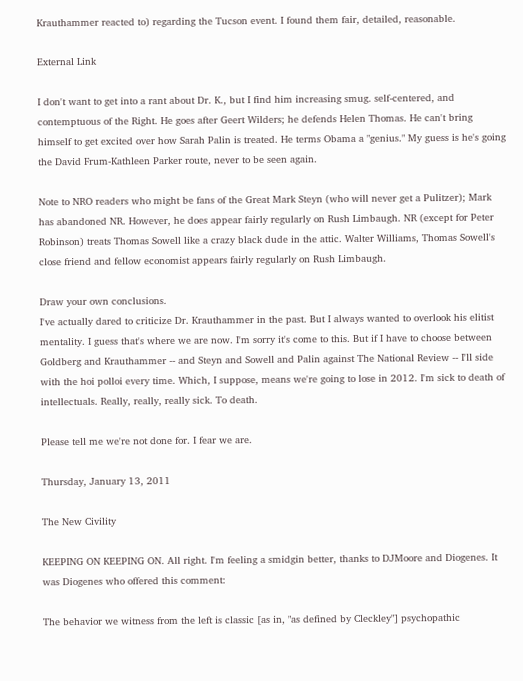Krauthammer reacted to) regarding the Tucson event. I found them fair, detailed, reasonable.

External Link

I don't want to get into a rant about Dr. K., but I find him increasing smug. self-centered, and contemptuous of the Right. He goes after Geert Wilders; he defends Helen Thomas. He can't bring himself to get excited over how Sarah Palin is treated. He terms Obama a "genius." My guess is he's going the David Frum-Kathleen Parker route, never to be seen again.

Note to NRO readers who might be fans of the Great Mark Steyn (who will never get a Pulitzer); Mark has abandoned NR. However, he does appear fairly regularly on Rush Limbaugh. NR (except for Peter Robinson) treats Thomas Sowell like a crazy black dude in the attic. Walter Williams, Thomas Sowell's close friend and fellow economist appears fairly regularly on Rush Limbaugh.

Draw your own conclusions.
I've actually dared to criticize Dr. Krauthammer in the past. But I always wanted to overlook his elitist mentality. I guess that's where we are now. I'm sorry it's come to this. But if I have to choose between Goldberg and Krauthammer -- and Steyn and Sowell and Palin against The National Review -- I'll side with the hoi polloi every time. Which, I suppose, means we're going to lose in 2012. I'm sick to death of intellectuals. Really, really, really sick. To death.

Please tell me we're not done for. I fear we are.

Thursday, January 13, 2011

The New Civility

KEEPING ON KEEPING ON. All right. I'm feeling a smidgin better, thanks to DJMoore and Diogenes. It was Diogenes who offered this comment:

The behavior we witness from the left is classic [as in, "as defined by Cleckley"] psychopathic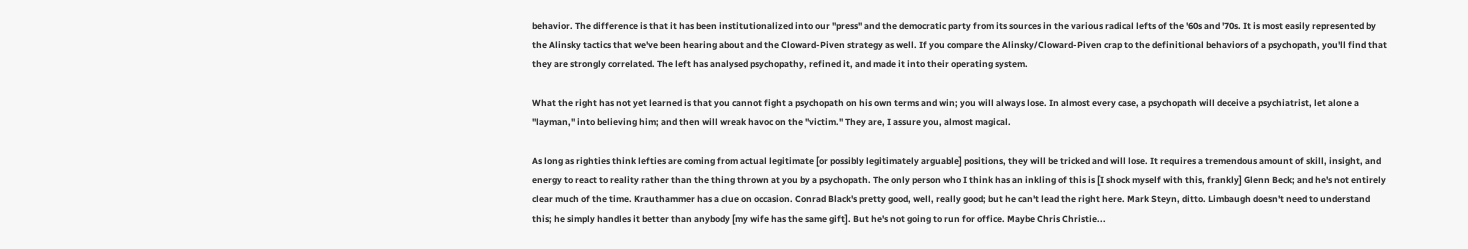behavior. The difference is that it has been institutionalized into our "press" and the democratic party from its sources in the various radical lefts of the '60s and '70s. It is most easily represented by the Alinsky tactics that we've been hearing about and the Cloward-Piven strategy as well. If you compare the Alinsky/Cloward-Piven crap to the definitional behaviors of a psychopath, you'll find that they are strongly correlated. The left has analysed psychopathy, refined it, and made it into their operating system.

What the right has not yet learned is that you cannot fight a psychopath on his own terms and win; you will always lose. In almost every case, a psychopath will deceive a psychiatrist, let alone a "layman," into believing him; and then will wreak havoc on the "victim." They are, I assure you, almost magical.

As long as righties think lefties are coming from actual legitimate [or possibly legitimately arguable] positions, they will be tricked and will lose. It requires a tremendous amount of skill, insight, and energy to react to reality rather than the thing thrown at you by a psychopath. The only person who I think has an inkling of this is [I shock myself with this, frankly] Glenn Beck; and he's not entirely clear much of the time. Krauthammer has a clue on occasion. Conrad Black's pretty good, well, really good; but he can't lead the right here. Mark Steyn, ditto. Limbaugh doesn't need to understand this; he simply handles it better than anybody [my wife has the same gift]. But he's not going to run for office. Maybe Chris Christie...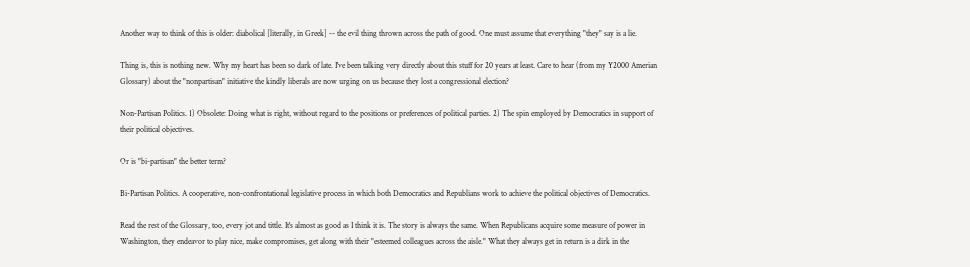Another way to think of this is older: diabolical [literally, in Greek] -- the evil thing thrown across the path of good. One must assume that everything "they" say is a lie.

Thing is, this is nothing new. Why my heart has been so dark of late. I've been talking very directly about this stuff for 20 years at least. Care to hear (from my Y2000 Amerian Glossary) about the "nonpartisan" initiative the kindly liberals are now urging on us because they lost a congressional election?

Non-Partisan Politics. 1) Obsolete: Doing what is right, without regard to the positions or preferences of political parties. 2) The spin employed by Democratics in support of their political objectives.

Or is "bi-partisan" the better term?

Bi-Partisan Politics. A cooperative, non-confrontational legislative process in which both Democratics and Republians work to achieve the political objectives of Democratics.

Read the rest of the Glossary, too, every jot and tittle. It's almost as good as I think it is. The story is always the same. When Republicans acquire some measure of power in Washington, they endeavor to play nice, make compromises, get along with their "esteemed colleagues across the aisle." What they always get in return is a dirk in the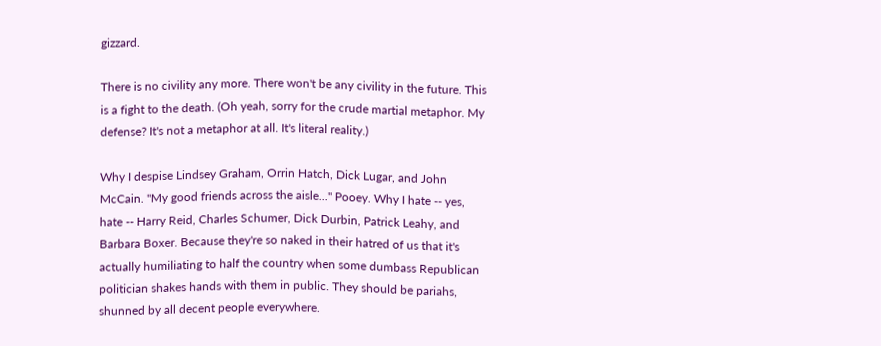gizzard.

There is no civility any more. There won't be any civility in the future. This is a fight to the death. (Oh yeah, sorry for the crude martial metaphor. My defense? It's not a metaphor at all. It's literal reality.)

Why I despise Lindsey Graham, Orrin Hatch, Dick Lugar, and John McCain. "My good friends across the aisle..." Pooey. Why I hate -- yes, hate -- Harry Reid, Charles Schumer, Dick Durbin, Patrick Leahy, and Barbara Boxer. Because they're so naked in their hatred of us that it's actually humiliating to half the country when some dumbass Republican politician shakes hands with them in public. They should be pariahs, shunned by all decent people everywhere.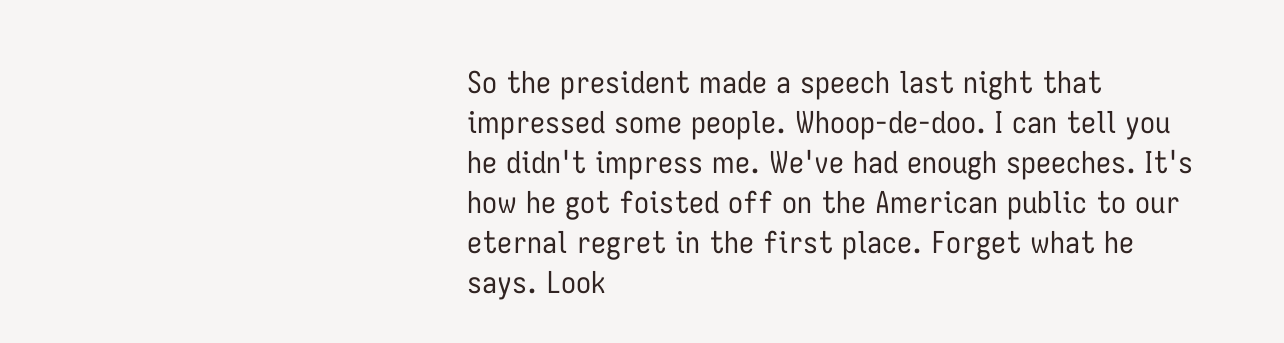So the president made a speech last night that impressed some people. Whoop-de-doo. I can tell you he didn't impress me. We've had enough speeches. It's how he got foisted off on the American public to our eternal regret in the first place. Forget what he says. Look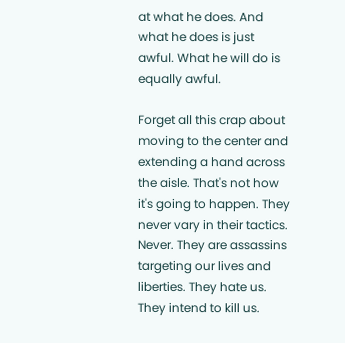at what he does. And what he does is just awful. What he will do is equally awful.

Forget all this crap about moving to the center and extending a hand across the aisle. That's not how it's going to happen. They never vary in their tactics. Never. They are assassins targeting our lives and liberties. They hate us. They intend to kill us.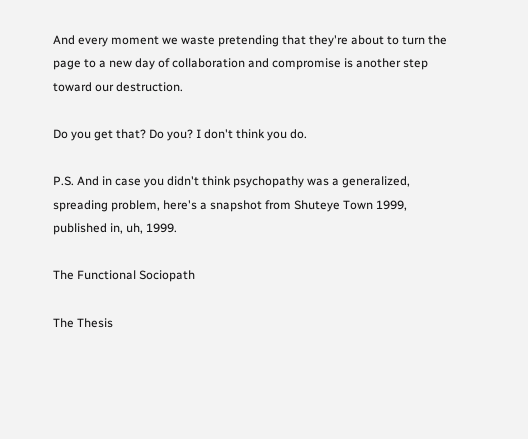And every moment we waste pretending that they're about to turn the page to a new day of collaboration and compromise is another step toward our destruction.

Do you get that? Do you? I don't think you do.

P.S. And in case you didn't think psychopathy was a generalized, spreading problem, here's a snapshot from Shuteye Town 1999, published in, uh, 1999.

The Functional Sociopath

The Thesis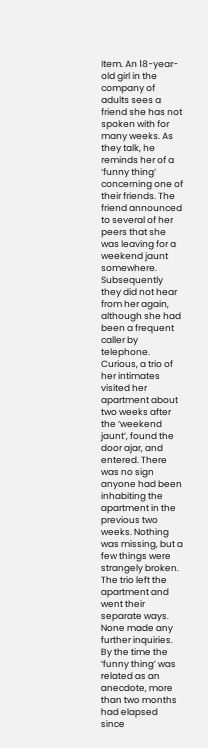Item. An 18-year-old girl in the company of adults sees a friend she has not spoken with for many weeks. As they talk, he reminds her of a ‘funny thing’ concerning one of their friends. The friend announced to several of her peers that she was leaving for a weekend jaunt somewhere. Subsequently they did not hear from her again, although she had been a frequent caller by telephone. Curious, a trio of her intimates visited her apartment about two weeks after the ‘weekend jaunt’, found the door ajar, and entered. There was no sign anyone had been inhabiting the apartment in the previous two weeks. Nothing was missing, but a few things were strangely broken. The trio left the apartment and went their separate ways. None made any further inquiries. By the time the ‘funny thing’ was related as an anecdote, more than two months had elapsed since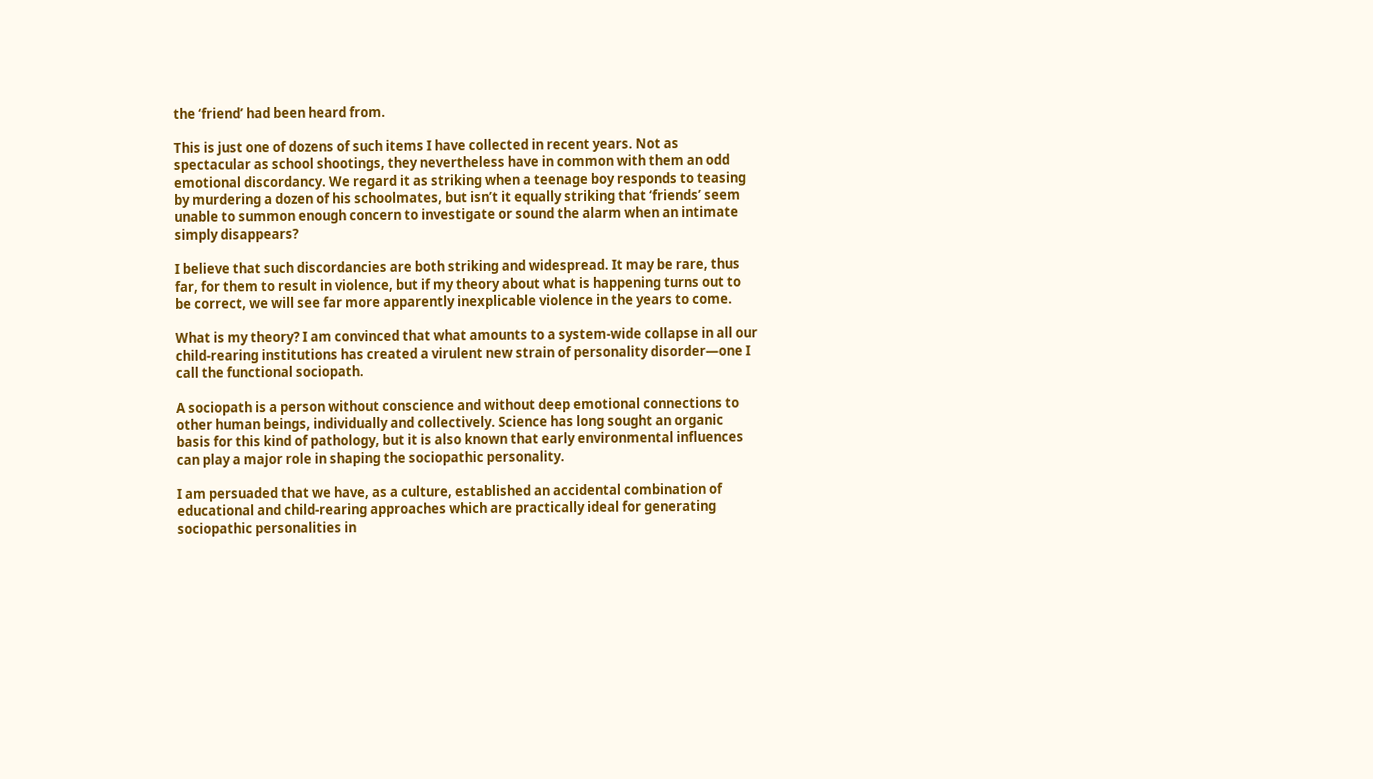the ‘friend’ had been heard from.

This is just one of dozens of such items I have collected in recent years. Not as spectacular as school shootings, they nevertheless have in common with them an odd emotional discordancy. We regard it as striking when a teenage boy responds to teasing by murdering a dozen of his schoolmates, but isn’t it equally striking that ‘friends’ seem unable to summon enough concern to investigate or sound the alarm when an intimate simply disappears?

I believe that such discordancies are both striking and widespread. It may be rare, thus far, for them to result in violence, but if my theory about what is happening turns out to be correct, we will see far more apparently inexplicable violence in the years to come.

What is my theory? I am convinced that what amounts to a system-wide collapse in all our child-rearing institutions has created a virulent new strain of personality disorder—one I call the functional sociopath.

A sociopath is a person without conscience and without deep emotional connections to other human beings, individually and collectively. Science has long sought an organic basis for this kind of pathology, but it is also known that early environmental influences can play a major role in shaping the sociopathic personality.

I am persuaded that we have, as a culture, established an accidental combination of educational and child-rearing approaches which are practically ideal for generating sociopathic personalities in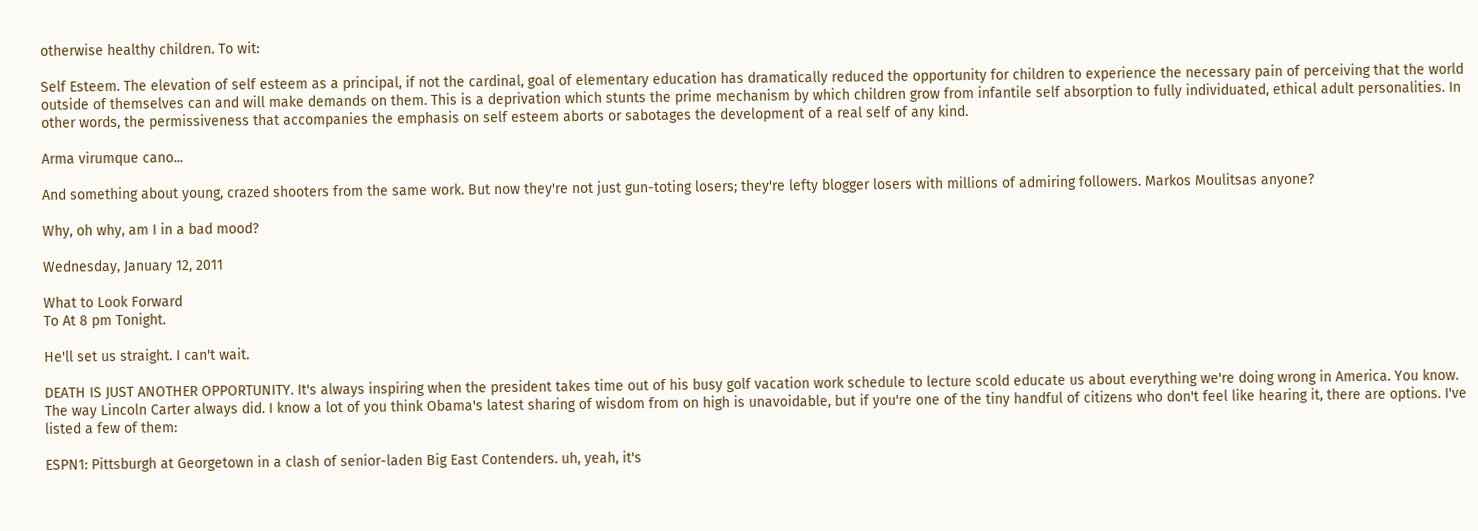otherwise healthy children. To wit:

Self Esteem. The elevation of self esteem as a principal, if not the cardinal, goal of elementary education has dramatically reduced the opportunity for children to experience the necessary pain of perceiving that the world outside of themselves can and will make demands on them. This is a deprivation which stunts the prime mechanism by which children grow from infantile self absorption to fully individuated, ethical adult personalities. In other words, the permissiveness that accompanies the emphasis on self esteem aborts or sabotages the development of a real self of any kind.

Arma virumque cano...

And something about young, crazed shooters from the same work. But now they're not just gun-toting losers; they're lefty blogger losers with millions of admiring followers. Markos Moulitsas anyone?

Why, oh why, am I in a bad mood?

Wednesday, January 12, 2011

What to Look Forward
To At 8 pm Tonight.

He'll set us straight. I can't wait.

DEATH IS JUST ANOTHER OPPORTUNITY. It's always inspiring when the president takes time out of his busy golf vacation work schedule to lecture scold educate us about everything we're doing wrong in America. You know. The way Lincoln Carter always did. I know a lot of you think Obama's latest sharing of wisdom from on high is unavoidable, but if you're one of the tiny handful of citizens who don't feel like hearing it, there are options. I've listed a few of them:

ESPN1: Pittsburgh at Georgetown in a clash of senior-laden Big East Contenders. uh, yeah, it's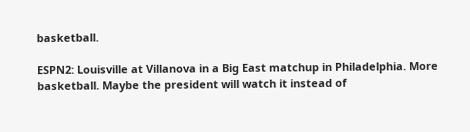basketball.

ESPN2: Louisville at Villanova in a Big East matchup in Philadelphia. More basketball. Maybe the president will watch it instead of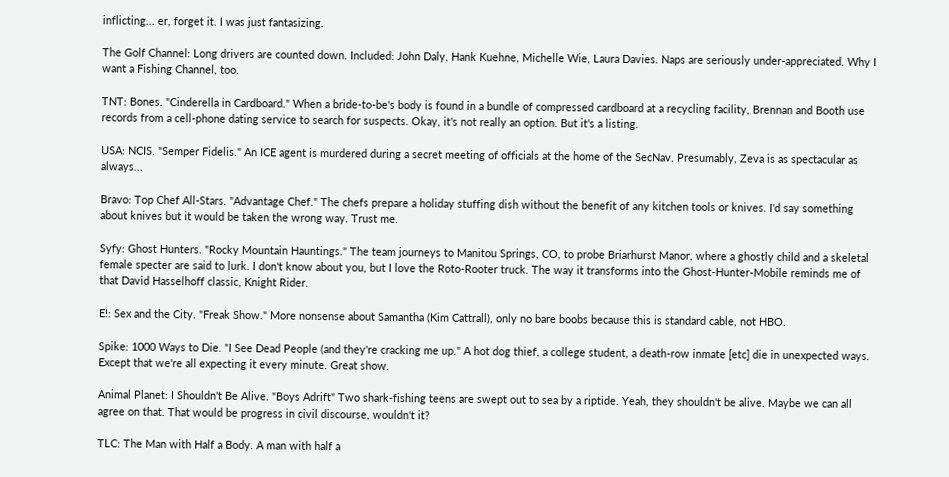inflicting... er, forget it. I was just fantasizing.

The Golf Channel: Long drivers are counted down. Included: John Daly, Hank Kuehne, Michelle Wie, Laura Davies. Naps are seriously under-appreciated. Why I want a Fishing Channel, too.

TNT: Bones. "Cinderella in Cardboard." When a bride-to-be's body is found in a bundle of compressed cardboard at a recycling facility, Brennan and Booth use records from a cell-phone dating service to search for suspects. Okay, it's not really an option. But it's a listing.

USA: NCIS. "Semper Fidelis." An ICE agent is murdered during a secret meeting of officials at the home of the SecNav. Presumably, Zeva is as spectacular as always...

Bravo: Top Chef All-Stars. "Advantage Chef." The chefs prepare a holiday stuffing dish without the benefit of any kitchen tools or knives. I'd say something about knives but it would be taken the wrong way. Trust me.

Syfy: Ghost Hunters. "Rocky Mountain Hauntings." The team journeys to Manitou Springs, CO, to probe Briarhurst Manor, where a ghostly child and a skeletal female specter are said to lurk. I don't know about you, but I love the Roto-Rooter truck. The way it transforms into the Ghost-Hunter-Mobile reminds me of that David Hasselhoff classic, Knight Rider.

E!: Sex and the City. "Freak Show." More nonsense about Samantha (Kim Cattrall), only no bare boobs because this is standard cable, not HBO.

Spike: 1000 Ways to Die. "I See Dead People (and they're cracking me up." A hot dog thief, a college student, a death-row inmate [etc] die in unexpected ways. Except that we're all expecting it every minute. Great show.

Animal Planet: I Shouldn't Be Alive. "Boys Adrift" Two shark-fishing teens are swept out to sea by a riptide. Yeah, they shouldn't be alive. Maybe we can all agree on that. That would be progress in civil discourse, wouldn't it?

TLC: The Man with Half a Body. A man with half a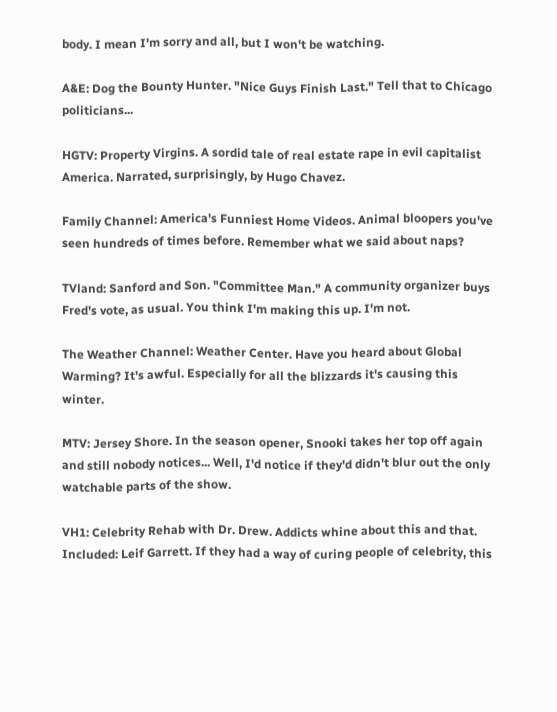body. I mean I'm sorry and all, but I won't be watching.

A&E: Dog the Bounty Hunter. "Nice Guys Finish Last." Tell that to Chicago politicians...

HGTV: Property Virgins. A sordid tale of real estate rape in evil capitalist America. Narrated, surprisingly, by Hugo Chavez.

Family Channel: America's Funniest Home Videos. Animal bloopers you've seen hundreds of times before. Remember what we said about naps?

TVland: Sanford and Son. "Committee Man." A community organizer buys Fred's vote, as usual. You think I'm making this up. I'm not.

The Weather Channel: Weather Center. Have you heard about Global Warming? It's awful. Especially for all the blizzards it's causing this winter.

MTV: Jersey Shore. In the season opener, Snooki takes her top off again and still nobody notices... Well, I'd notice if they'd didn't blur out the only watchable parts of the show.

VH1: Celebrity Rehab with Dr. Drew. Addicts whine about this and that. Included: Leif Garrett. If they had a way of curing people of celebrity, this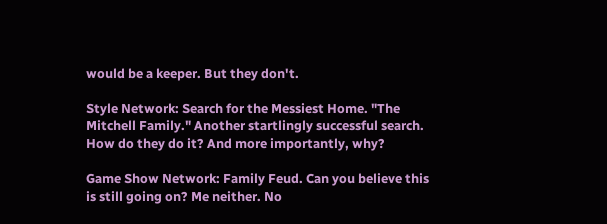would be a keeper. But they don't.

Style Network: Search for the Messiest Home. "The Mitchell Family." Another startlingly successful search. How do they do it? And more importantly, why?

Game Show Network: Family Feud. Can you believe this is still going on? Me neither. No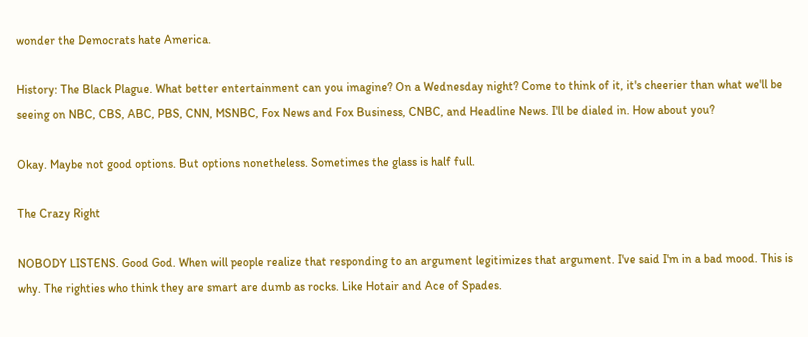wonder the Democrats hate America.

History: The Black Plague. What better entertainment can you imagine? On a Wednesday night? Come to think of it, it's cheerier than what we'll be seeing on NBC, CBS, ABC, PBS, CNN, MSNBC, Fox News and Fox Business, CNBC, and Headline News. I'll be dialed in. How about you?

Okay. Maybe not good options. But options nonetheless. Sometimes the glass is half full.

The Crazy Right

NOBODY LISTENS. Good God. When will people realize that responding to an argument legitimizes that argument. I've said I'm in a bad mood. This is why. The righties who think they are smart are dumb as rocks. Like Hotair and Ace of Spades.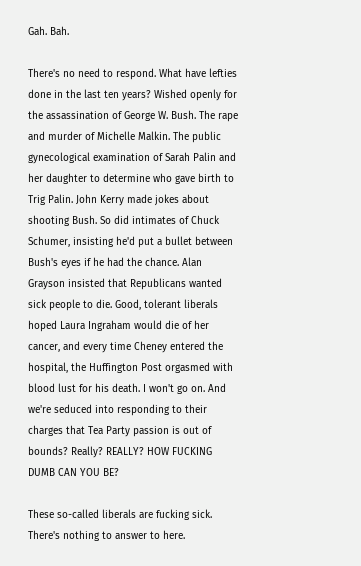Gah. Bah.

There's no need to respond. What have lefties done in the last ten years? Wished openly for the assassination of George W. Bush. The rape and murder of Michelle Malkin. The public gynecological examination of Sarah Palin and her daughter to determine who gave birth to Trig Palin. John Kerry made jokes about shooting Bush. So did intimates of Chuck Schumer, insisting he'd put a bullet between Bush's eyes if he had the chance. Alan Grayson insisted that Republicans wanted sick people to die. Good, tolerant liberals hoped Laura Ingraham would die of her cancer, and every time Cheney entered the hospital, the Huffington Post orgasmed with blood lust for his death. I won't go on. And we're seduced into responding to their charges that Tea Party passion is out of bounds? Really? REALLY? HOW FUCKING DUMB CAN YOU BE?

These so-called liberals are fucking sick. There's nothing to answer to here.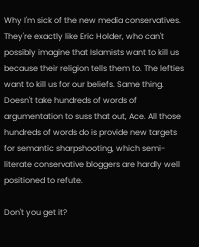Why I'm sick of the new media conservatives. They're exactly like Eric Holder, who can't possibly imagine that Islamists want to kill us because their religion tells them to. The lefties want to kill us for our beliefs. Same thing. Doesn't take hundreds of words of argumentation to suss that out, Ace. All those hundreds of words do is provide new targets for semantic sharpshooting, which semi-literate conservative bloggers are hardly well positioned to refute.

Don't you get it?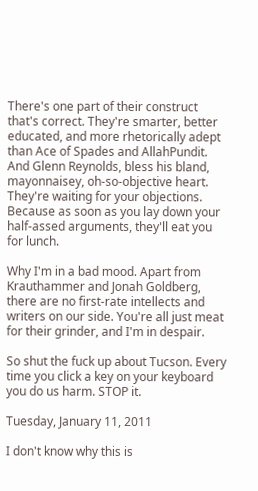There's one part of their construct that's correct. They're smarter, better educated, and more rhetorically adept than Ace of Spades and AllahPundit. And Glenn Reynolds, bless his bland, mayonnaisey, oh-so-objective heart. They're waiting for your objections. Because as soon as you lay down your half-assed arguments, they'll eat you for lunch.

Why I'm in a bad mood. Apart from Krauthammer and Jonah Goldberg, there are no first-rate intellects and writers on our side. You're all just meat for their grinder, and I'm in despair.

So shut the fuck up about Tucson. Every time you click a key on your keyboard you do us harm. STOP it.

Tuesday, January 11, 2011

I don't know why this is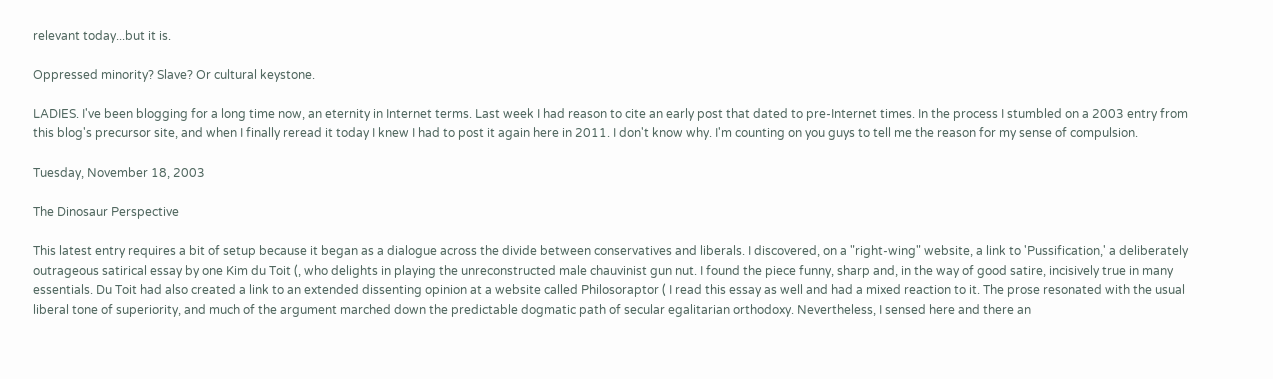relevant today...but it is.

Oppressed minority? Slave? Or cultural keystone.

LADIES. I've been blogging for a long time now, an eternity in Internet terms. Last week I had reason to cite an early post that dated to pre-Internet times. In the process I stumbled on a 2003 entry from this blog's precursor site, and when I finally reread it today I knew I had to post it again here in 2011. I don't know why. I'm counting on you guys to tell me the reason for my sense of compulsion.

Tuesday, November 18, 2003

The Dinosaur Perspective

This latest entry requires a bit of setup because it began as a dialogue across the divide between conservatives and liberals. I discovered, on a "right-wing" website, a link to 'Pussification,' a deliberately outrageous satirical essay by one Kim du Toit (, who delights in playing the unreconstructed male chauvinist gun nut. I found the piece funny, sharp and, in the way of good satire, incisively true in many essentials. Du Toit had also created a link to an extended dissenting opinion at a website called Philosoraptor ( I read this essay as well and had a mixed reaction to it. The prose resonated with the usual liberal tone of superiority, and much of the argument marched down the predictable dogmatic path of secular egalitarian orthodoxy. Nevertheless, I sensed here and there an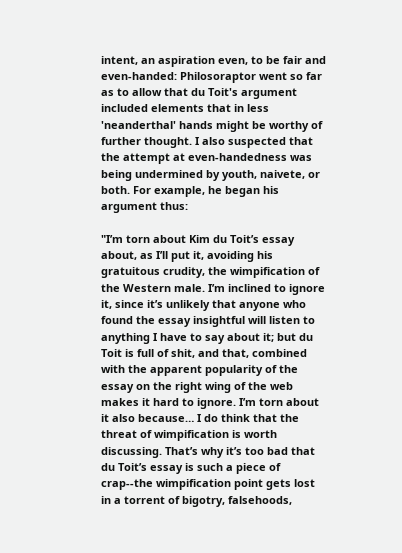intent, an aspiration even, to be fair and even-handed: Philosoraptor went so far as to allow that du Toit's argument included elements that in less 'neanderthal' hands might be worthy of further thought. I also suspected that the attempt at even-handedness was being undermined by youth, naivete, or both. For example, he began his argument thus:

"I’m torn about Kim du Toit’s essay about, as I’ll put it, avoiding his gratuitous crudity, the wimpification of the Western male. I’m inclined to ignore it, since it’s unlikely that anyone who found the essay insightful will listen to anything I have to say about it; but du Toit is full of shit, and that, combined with the apparent popularity of the essay on the right wing of the web makes it hard to ignore. I’m torn about it also because… I do think that the threat of wimpification is worth discussing. That’s why it’s too bad that du Toit’s essay is such a piece of crap--the wimpification point gets lost in a torrent of bigotry, falsehoods,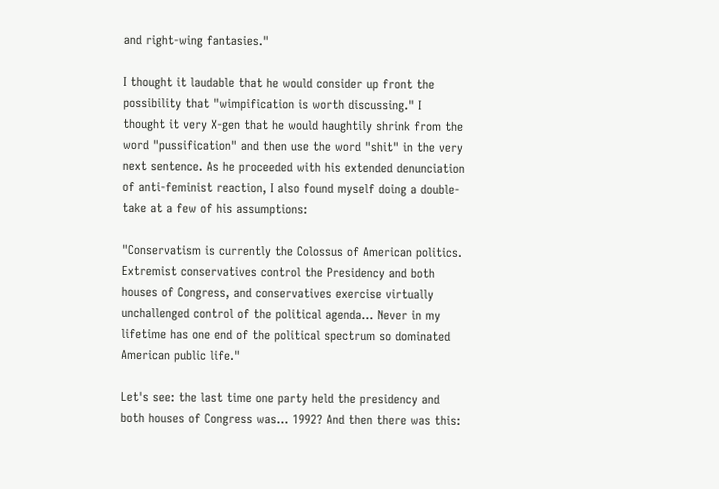and right-wing fantasies."

I thought it laudable that he would consider up front the possibility that "wimpification is worth discussing." I thought it very X-gen that he would haughtily shrink from the word "pussification" and then use the word "shit" in the very next sentence. As he proceeded with his extended denunciation of anti-feminist reaction, I also found myself doing a double-take at a few of his assumptions:

"Conservatism is currently the Colossus of American politics. Extremist conservatives control the Presidency and both houses of Congress, and conservatives exercise virtually unchallenged control of the political agenda… Never in my lifetime has one end of the political spectrum so dominated American public life."

Let's see: the last time one party held the presidency and both houses of Congress was… 1992? And then there was this: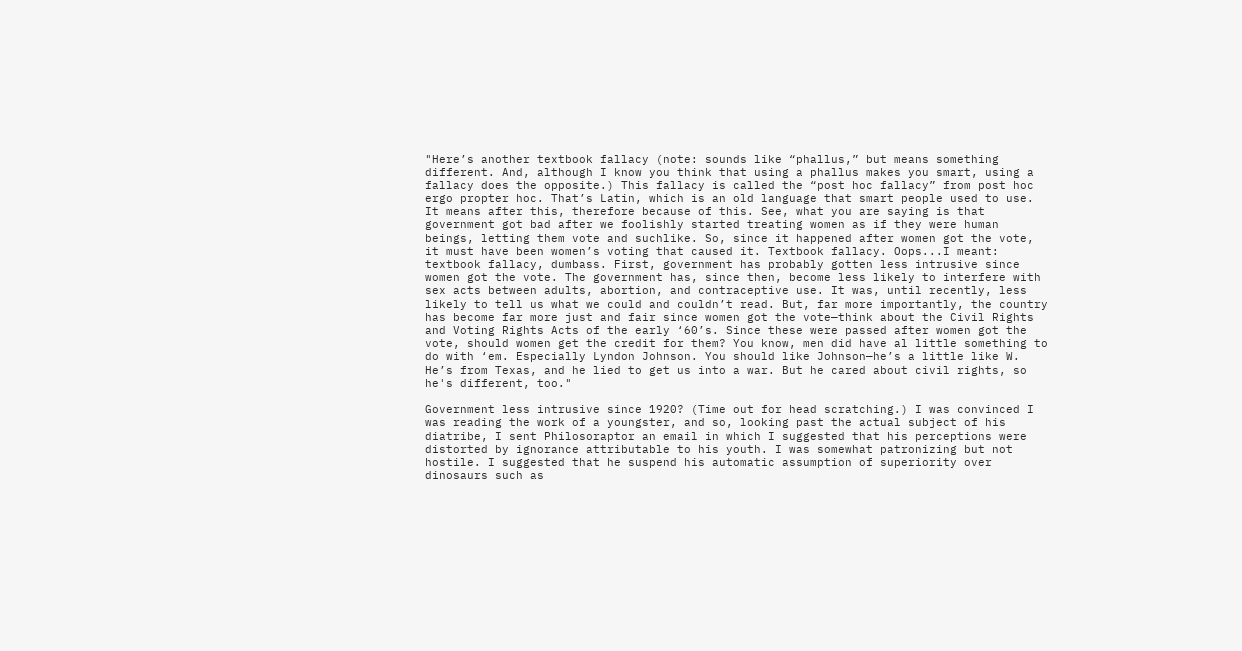"Here’s another textbook fallacy (note: sounds like “phallus,” but means something different. And, although I know you think that using a phallus makes you smart, using a fallacy does the opposite.) This fallacy is called the “post hoc fallacy” from post hoc ergo propter hoc. That’s Latin, which is an old language that smart people used to use. It means after this, therefore because of this. See, what you are saying is that government got bad after we foolishly started treating women as if they were human beings, letting them vote and suchlike. So, since it happened after women got the vote, it must have been women’s voting that caused it. Textbook fallacy. Oops...I meant: textbook fallacy, dumbass. First, government has probably gotten less intrusive since women got the vote. The government has, since then, become less likely to interfere with sex acts between adults, abortion, and contraceptive use. It was, until recently, less likely to tell us what we could and couldn’t read. But, far more importantly, the country has become far more just and fair since women got the vote—think about the Civil Rights and Voting Rights Acts of the early ‘60’s. Since these were passed after women got the vote, should women get the credit for them? You know, men did have al little something to do with ‘em. Especially Lyndon Johnson. You should like Johnson—he’s a little like W. He’s from Texas, and he lied to get us into a war. But he cared about civil rights, so he's different, too."

Government less intrusive since 1920? (Time out for head scratching.) I was convinced I was reading the work of a youngster, and so, looking past the actual subject of his diatribe, I sent Philosoraptor an email in which I suggested that his perceptions were distorted by ignorance attributable to his youth. I was somewhat patronizing but not hostile. I suggested that he suspend his automatic assumption of superiority over dinosaurs such as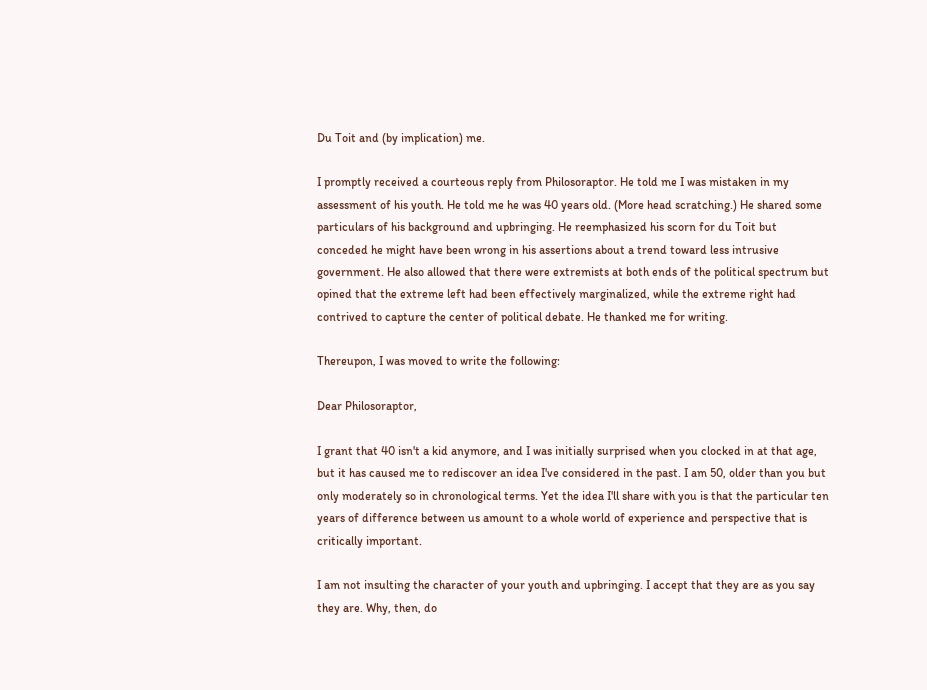Du Toit and (by implication) me.

I promptly received a courteous reply from Philosoraptor. He told me I was mistaken in my assessment of his youth. He told me he was 40 years old. (More head scratching.) He shared some particulars of his background and upbringing. He reemphasized his scorn for du Toit but conceded he might have been wrong in his assertions about a trend toward less intrusive government. He also allowed that there were extremists at both ends of the political spectrum but opined that the extreme left had been effectively marginalized, while the extreme right had contrived to capture the center of political debate. He thanked me for writing.

Thereupon, I was moved to write the following:

Dear Philosoraptor,

I grant that 40 isn't a kid anymore, and I was initially surprised when you clocked in at that age, but it has caused me to rediscover an idea I've considered in the past. I am 50, older than you but only moderately so in chronological terms. Yet the idea I'll share with you is that the particular ten years of difference between us amount to a whole world of experience and perspective that is critically important.

I am not insulting the character of your youth and upbringing. I accept that they are as you say they are. Why, then, do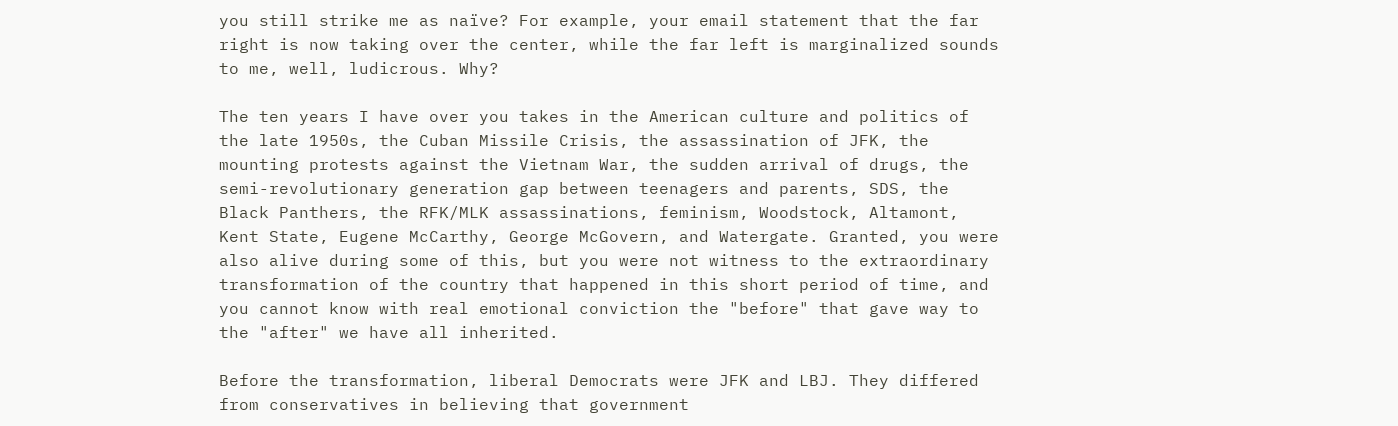you still strike me as naïve? For example, your email statement that the far right is now taking over the center, while the far left is marginalized sounds to me, well, ludicrous. Why?

The ten years I have over you takes in the American culture and politics of the late 1950s, the Cuban Missile Crisis, the assassination of JFK, the mounting protests against the Vietnam War, the sudden arrival of drugs, the semi-revolutionary generation gap between teenagers and parents, SDS, the Black Panthers, the RFK/MLK assassinations, feminism, Woodstock, Altamont, Kent State, Eugene McCarthy, George McGovern, and Watergate. Granted, you were also alive during some of this, but you were not witness to the extraordinary transformation of the country that happened in this short period of time, and you cannot know with real emotional conviction the "before" that gave way to the "after" we have all inherited.

Before the transformation, liberal Democrats were JFK and LBJ. They differed from conservatives in believing that government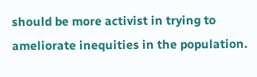should be more activist in trying to ameliorate inequities in the population.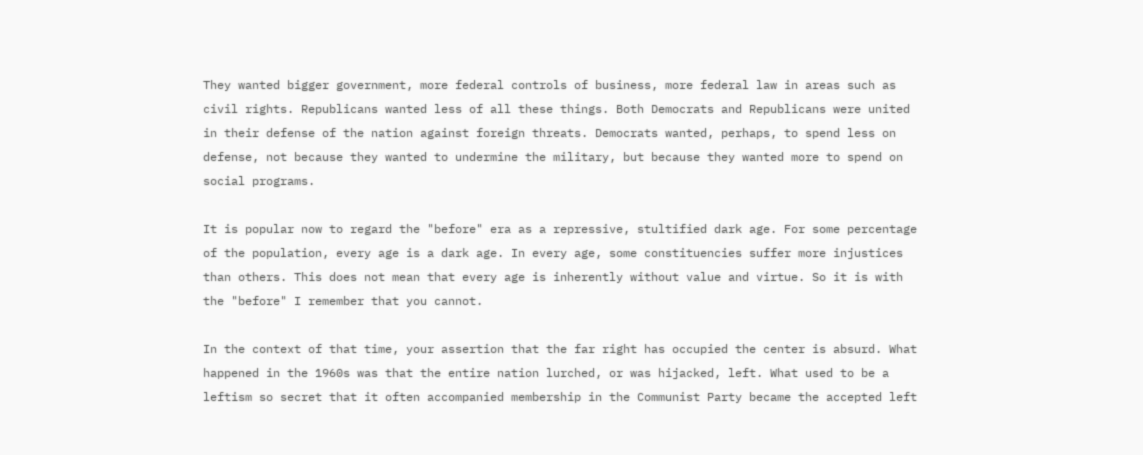They wanted bigger government, more federal controls of business, more federal law in areas such as civil rights. Republicans wanted less of all these things. Both Democrats and Republicans were united in their defense of the nation against foreign threats. Democrats wanted, perhaps, to spend less on defense, not because they wanted to undermine the military, but because they wanted more to spend on social programs.

It is popular now to regard the "before" era as a repressive, stultified dark age. For some percentage of the population, every age is a dark age. In every age, some constituencies suffer more injustices than others. This does not mean that every age is inherently without value and virtue. So it is with the "before" I remember that you cannot.

In the context of that time, your assertion that the far right has occupied the center is absurd. What happened in the 1960s was that the entire nation lurched, or was hijacked, left. What used to be a leftism so secret that it often accompanied membership in the Communist Party became the accepted left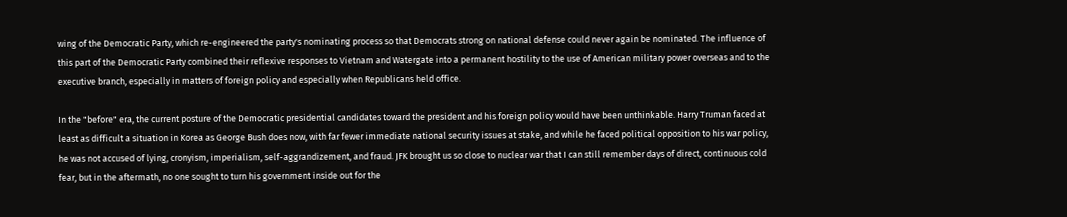wing of the Democratic Party, which re-engineered the party's nominating process so that Democrats strong on national defense could never again be nominated. The influence of this part of the Democratic Party combined their reflexive responses to Vietnam and Watergate into a permanent hostility to the use of American military power overseas and to the executive branch, especially in matters of foreign policy and especially when Republicans held office.

In the "before" era, the current posture of the Democratic presidential candidates toward the president and his foreign policy would have been unthinkable. Harry Truman faced at least as difficult a situation in Korea as George Bush does now, with far fewer immediate national security issues at stake, and while he faced political opposition to his war policy, he was not accused of lying, cronyism, imperialism, self-aggrandizement, and fraud. JFK brought us so close to nuclear war that I can still remember days of direct, continuous cold fear, but in the aftermath, no one sought to turn his government inside out for the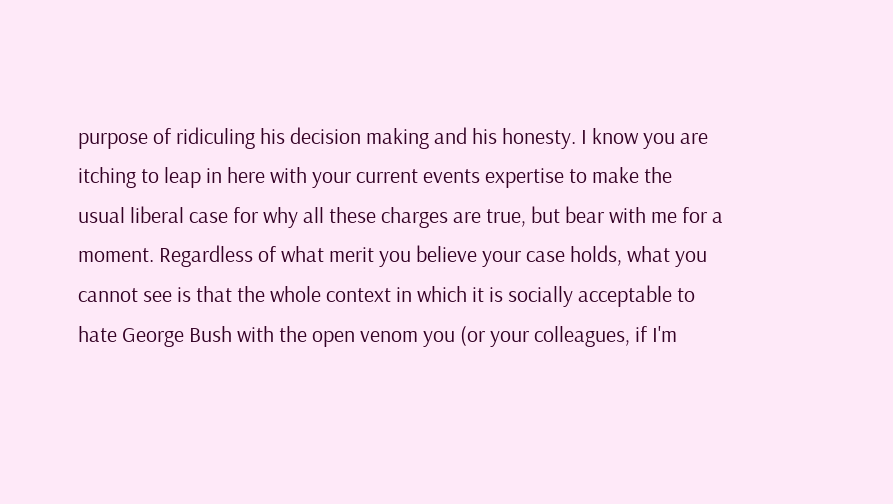purpose of ridiculing his decision making and his honesty. I know you are itching to leap in here with your current events expertise to make the usual liberal case for why all these charges are true, but bear with me for a moment. Regardless of what merit you believe your case holds, what you cannot see is that the whole context in which it is socially acceptable to hate George Bush with the open venom you (or your colleagues, if I'm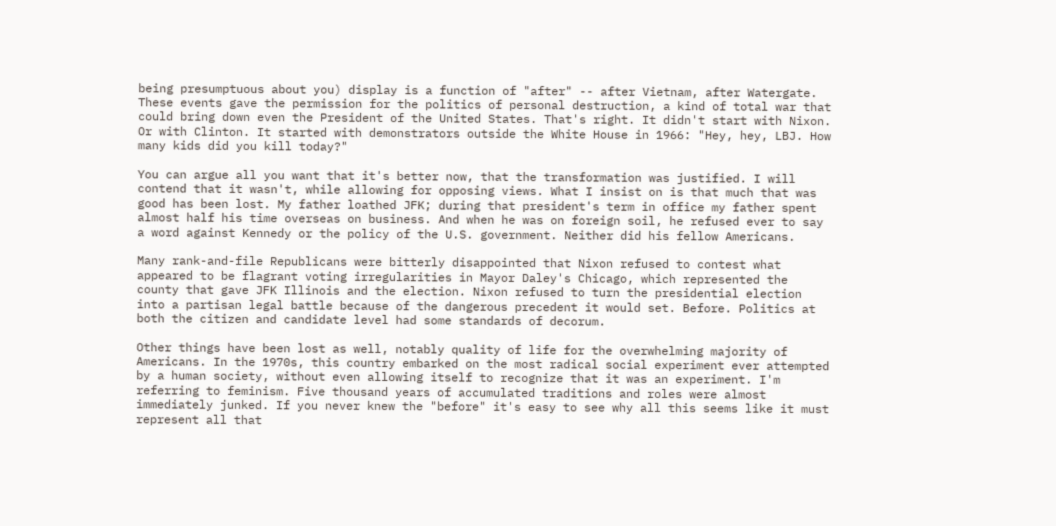being presumptuous about you) display is a function of "after" -- after Vietnam, after Watergate. These events gave the permission for the politics of personal destruction, a kind of total war that could bring down even the President of the United States. That's right. It didn't start with Nixon. Or with Clinton. It started with demonstrators outside the White House in 1966: "Hey, hey, LBJ. How many kids did you kill today?"

You can argue all you want that it's better now, that the transformation was justified. I will contend that it wasn't, while allowing for opposing views. What I insist on is that much that was good has been lost. My father loathed JFK; during that president's term in office my father spent almost half his time overseas on business. And when he was on foreign soil, he refused ever to say a word against Kennedy or the policy of the U.S. government. Neither did his fellow Americans.

Many rank-and-file Republicans were bitterly disappointed that Nixon refused to contest what appeared to be flagrant voting irregularities in Mayor Daley's Chicago, which represented the county that gave JFK Illinois and the election. Nixon refused to turn the presidential election into a partisan legal battle because of the dangerous precedent it would set. Before. Politics at both the citizen and candidate level had some standards of decorum.

Other things have been lost as well, notably quality of life for the overwhelming majority of Americans. In the 1970s, this country embarked on the most radical social experiment ever attempted by a human society, without even allowing itself to recognize that it was an experiment. I'm referring to feminism. Five thousand years of accumulated traditions and roles were almost immediately junked. If you never knew the "before" it's easy to see why all this seems like it must represent all that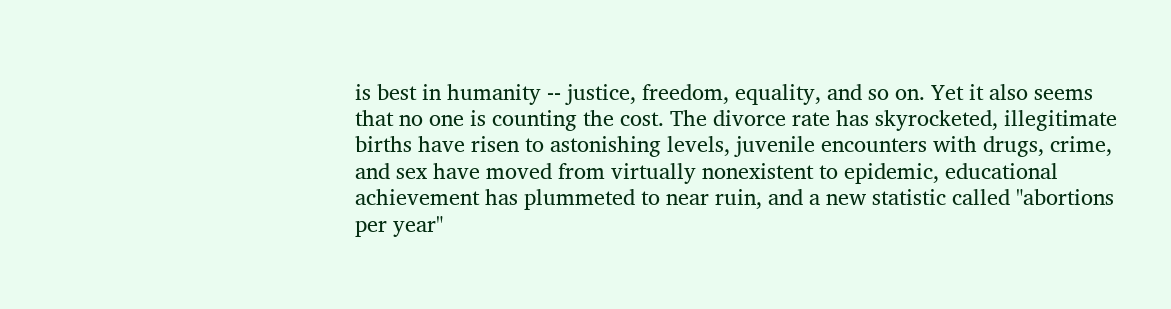is best in humanity -- justice, freedom, equality, and so on. Yet it also seems that no one is counting the cost. The divorce rate has skyrocketed, illegitimate births have risen to astonishing levels, juvenile encounters with drugs, crime, and sex have moved from virtually nonexistent to epidemic, educational achievement has plummeted to near ruin, and a new statistic called "abortions per year"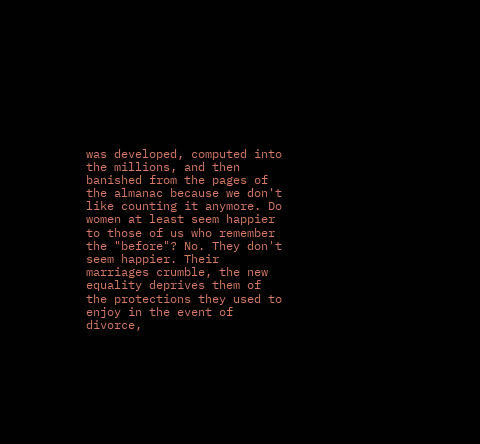was developed, computed into the millions, and then banished from the pages of the almanac because we don't like counting it anymore. Do women at least seem happier to those of us who remember the "before"? No. They don't seem happier. Their marriages crumble, the new equality deprives them of the protections they used to enjoy in the event of divorce,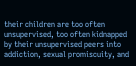their children are too often unsupervised, too often kidnapped by their unsupervised peers into addiction, sexual promiscuity, and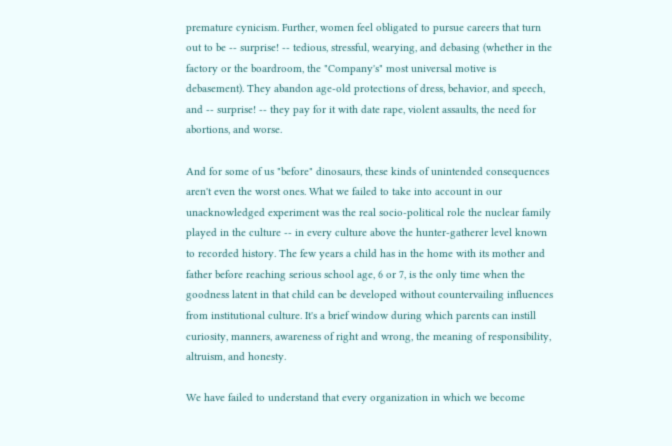premature cynicism. Further, women feel obligated to pursue careers that turn out to be -- surprise! -- tedious, stressful, wearying, and debasing (whether in the factory or the boardroom, the "Company's" most universal motive is debasement). They abandon age-old protections of dress, behavior, and speech, and -- surprise! -- they pay for it with date rape, violent assaults, the need for abortions, and worse.

And for some of us "before" dinosaurs, these kinds of unintended consequences aren't even the worst ones. What we failed to take into account in our unacknowledged experiment was the real socio-political role the nuclear family played in the culture -- in every culture above the hunter-gatherer level known to recorded history. The few years a child has in the home with its mother and father before reaching serious school age, 6 or 7, is the only time when the goodness latent in that child can be developed without countervailing influences from institutional culture. It's a brief window during which parents can instill curiosity, manners, awareness of right and wrong, the meaning of responsibility, altruism, and honesty.

We have failed to understand that every organization in which we become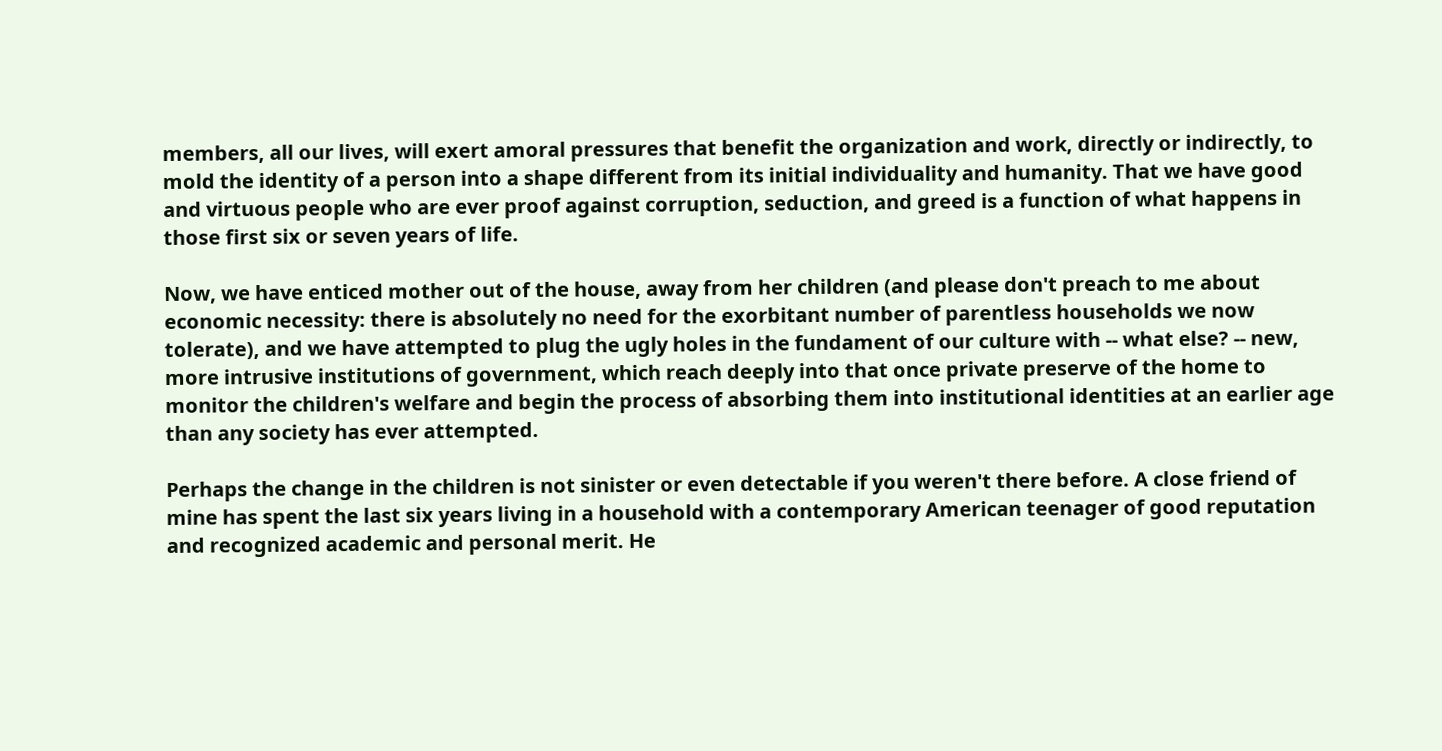members, all our lives, will exert amoral pressures that benefit the organization and work, directly or indirectly, to mold the identity of a person into a shape different from its initial individuality and humanity. That we have good and virtuous people who are ever proof against corruption, seduction, and greed is a function of what happens in those first six or seven years of life.

Now, we have enticed mother out of the house, away from her children (and please don't preach to me about economic necessity: there is absolutely no need for the exorbitant number of parentless households we now tolerate), and we have attempted to plug the ugly holes in the fundament of our culture with -- what else? -- new, more intrusive institutions of government, which reach deeply into that once private preserve of the home to monitor the children's welfare and begin the process of absorbing them into institutional identities at an earlier age than any society has ever attempted.

Perhaps the change in the children is not sinister or even detectable if you weren't there before. A close friend of mine has spent the last six years living in a household with a contemporary American teenager of good reputation and recognized academic and personal merit. He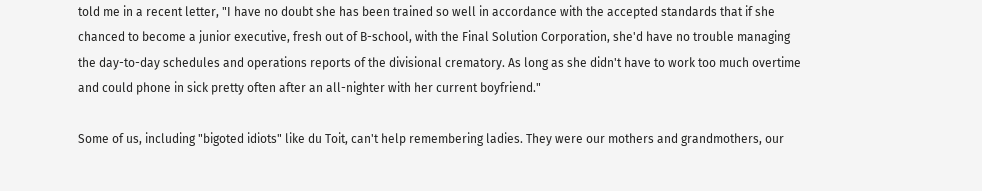told me in a recent letter, "I have no doubt she has been trained so well in accordance with the accepted standards that if she chanced to become a junior executive, fresh out of B-school, with the Final Solution Corporation, she'd have no trouble managing the day-to-day schedules and operations reports of the divisional crematory. As long as she didn't have to work too much overtime and could phone in sick pretty often after an all-nighter with her current boyfriend."

Some of us, including "bigoted idiots" like du Toit, can't help remembering ladies. They were our mothers and grandmothers, our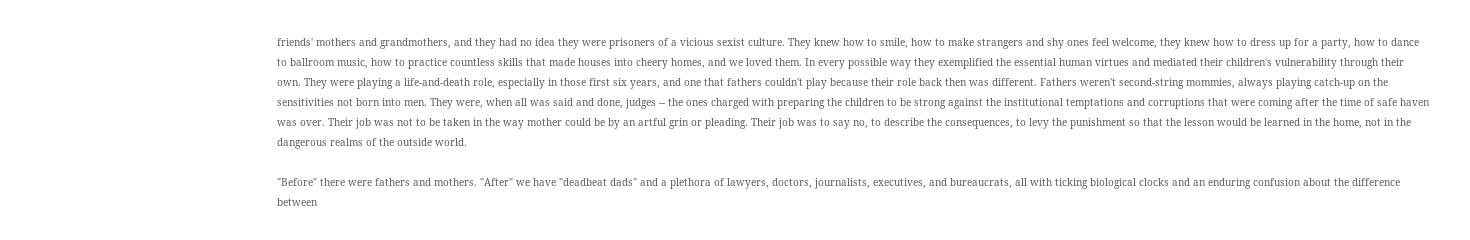friends' mothers and grandmothers, and they had no idea they were prisoners of a vicious sexist culture. They knew how to smile, how to make strangers and shy ones feel welcome, they knew how to dress up for a party, how to dance to ballroom music, how to practice countless skills that made houses into cheery homes, and we loved them. In every possible way they exemplified the essential human virtues and mediated their children's vulnerability through their own. They were playing a life-and-death role, especially in those first six years, and one that fathers couldn't play because their role back then was different. Fathers weren't second-string mommies, always playing catch-up on the sensitivities not born into men. They were, when all was said and done, judges -- the ones charged with preparing the children to be strong against the institutional temptations and corruptions that were coming after the time of safe haven was over. Their job was not to be taken in the way mother could be by an artful grin or pleading. Their job was to say no, to describe the consequences, to levy the punishment so that the lesson would be learned in the home, not in the dangerous realms of the outside world.

"Before" there were fathers and mothers. "After" we have "deadbeat dads" and a plethora of lawyers, doctors, journalists, executives, and bureaucrats, all with ticking biological clocks and an enduring confusion about the difference between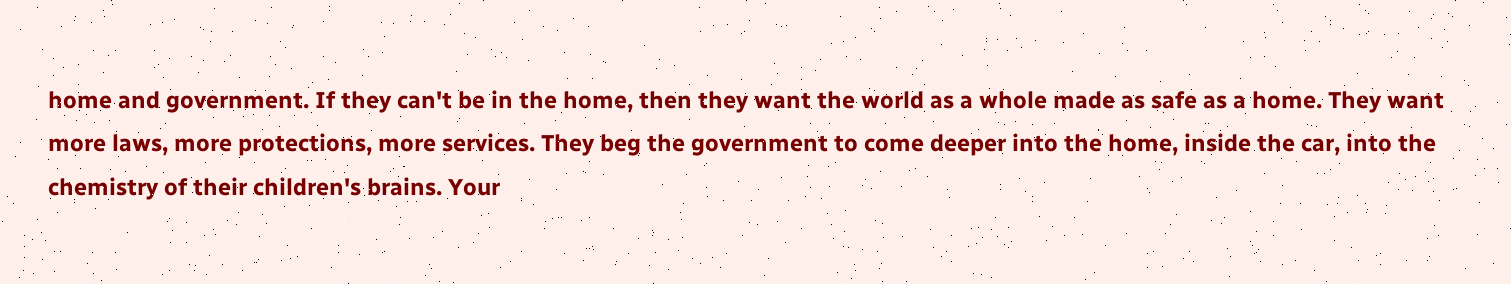home and government. If they can't be in the home, then they want the world as a whole made as safe as a home. They want more laws, more protections, more services. They beg the government to come deeper into the home, inside the car, into the chemistry of their children's brains. Your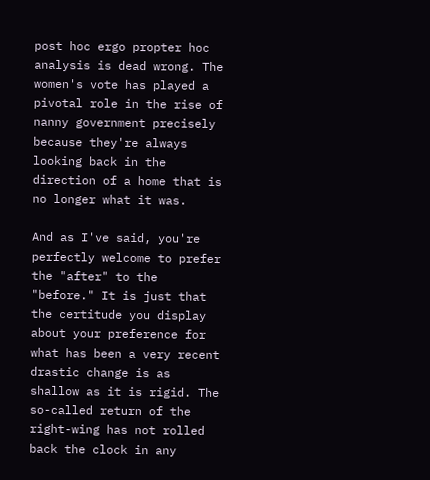post hoc ergo propter hoc analysis is dead wrong. The women's vote has played a pivotal role in the rise of nanny government precisely because they're always looking back in the direction of a home that is no longer what it was.

And as I've said, you're perfectly welcome to prefer the "after" to the "before." It is just that the certitude you display about your preference for what has been a very recent drastic change is as shallow as it is rigid. The so-called return of the right-wing has not rolled back the clock in any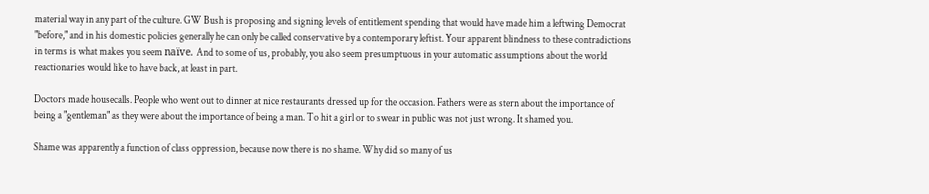material way in any part of the culture. GW Bush is proposing and signing levels of entitlement spending that would have made him a leftwing Democrat "before," and in his domestic policies generally he can only be called conservative by a contemporary leftist. Your apparent blindness to these contradictions in terms is what makes you seem naïve. And to some of us, probably, you also seem presumptuous in your automatic assumptions about the world reactionaries would like to have back, at least in part.

Doctors made housecalls. People who went out to dinner at nice restaurants dressed up for the occasion. Fathers were as stern about the importance of being a "gentleman" as they were about the importance of being a man. To hit a girl or to swear in public was not just wrong. It shamed you.

Shame was apparently a function of class oppression, because now there is no shame. Why did so many of us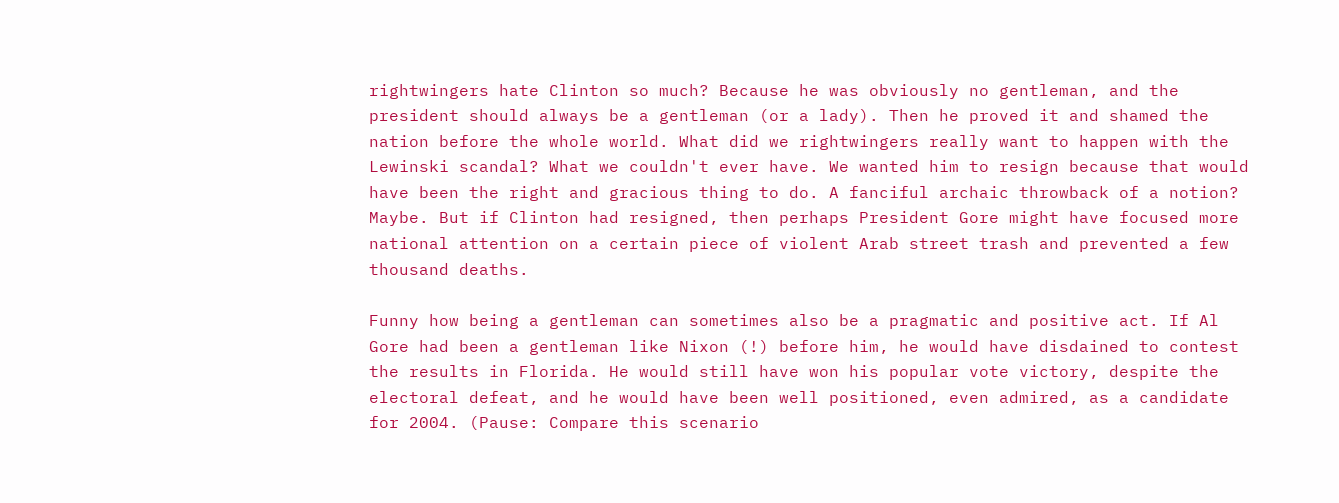rightwingers hate Clinton so much? Because he was obviously no gentleman, and the president should always be a gentleman (or a lady). Then he proved it and shamed the nation before the whole world. What did we rightwingers really want to happen with the Lewinski scandal? What we couldn't ever have. We wanted him to resign because that would have been the right and gracious thing to do. A fanciful archaic throwback of a notion? Maybe. But if Clinton had resigned, then perhaps President Gore might have focused more national attention on a certain piece of violent Arab street trash and prevented a few thousand deaths.

Funny how being a gentleman can sometimes also be a pragmatic and positive act. If Al Gore had been a gentleman like Nixon (!) before him, he would have disdained to contest the results in Florida. He would still have won his popular vote victory, despite the electoral defeat, and he would have been well positioned, even admired, as a candidate for 2004. (Pause: Compare this scenario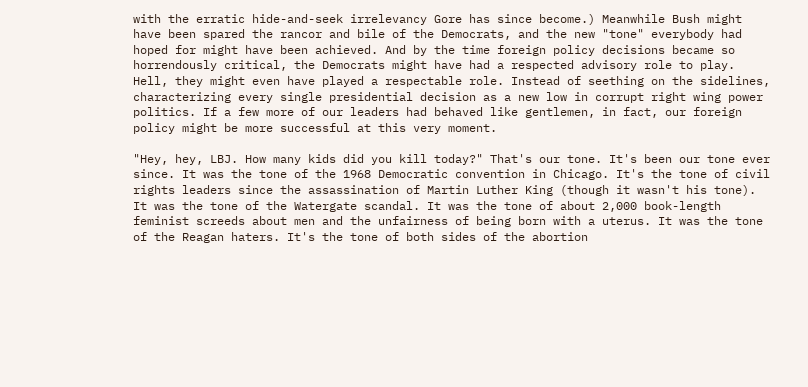with the erratic hide-and-seek irrelevancy Gore has since become.) Meanwhile Bush might have been spared the rancor and bile of the Democrats, and the new "tone" everybody had hoped for might have been achieved. And by the time foreign policy decisions became so horrendously critical, the Democrats might have had a respected advisory role to play. Hell, they might even have played a respectable role. Instead of seething on the sidelines, characterizing every single presidential decision as a new low in corrupt right wing power politics. If a few more of our leaders had behaved like gentlemen, in fact, our foreign policy might be more successful at this very moment.

"Hey, hey, LBJ. How many kids did you kill today?" That's our tone. It's been our tone ever since. It was the tone of the 1968 Democratic convention in Chicago. It's the tone of civil rights leaders since the assassination of Martin Luther King (though it wasn't his tone). It was the tone of the Watergate scandal. It was the tone of about 2,000 book-length feminist screeds about men and the unfairness of being born with a uterus. It was the tone of the Reagan haters. It's the tone of both sides of the abortion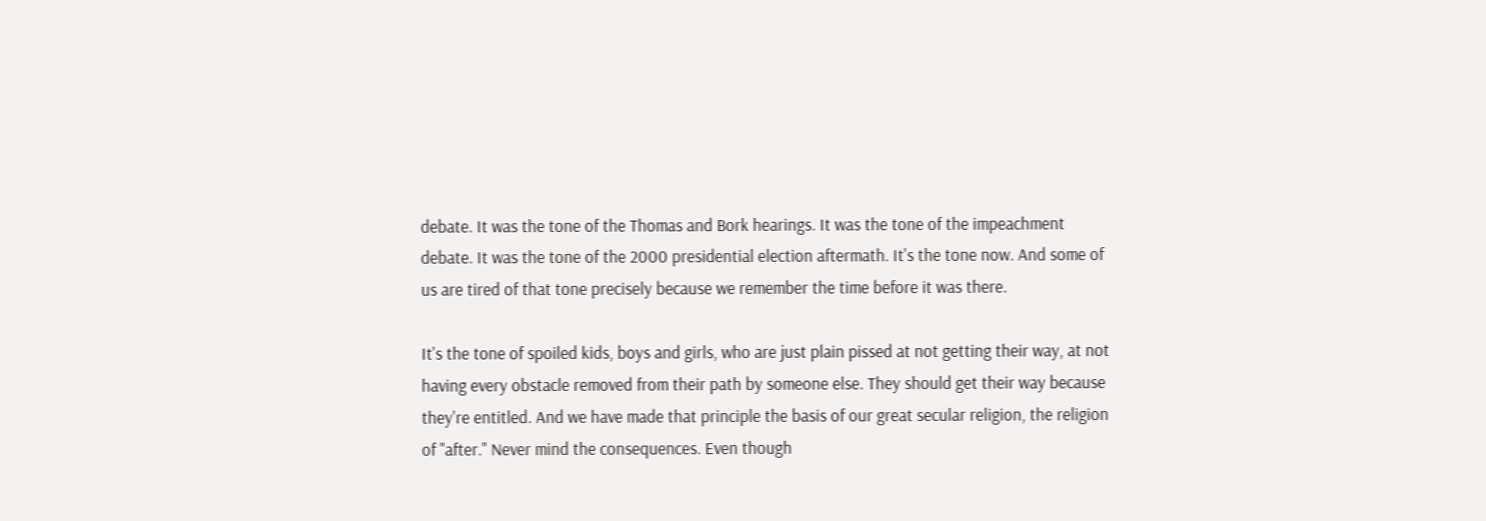debate. It was the tone of the Thomas and Bork hearings. It was the tone of the impeachment debate. It was the tone of the 2000 presidential election aftermath. It's the tone now. And some of us are tired of that tone precisely because we remember the time before it was there.

It's the tone of spoiled kids, boys and girls, who are just plain pissed at not getting their way, at not having every obstacle removed from their path by someone else. They should get their way because they're entitled. And we have made that principle the basis of our great secular religion, the religion of "after." Never mind the consequences. Even though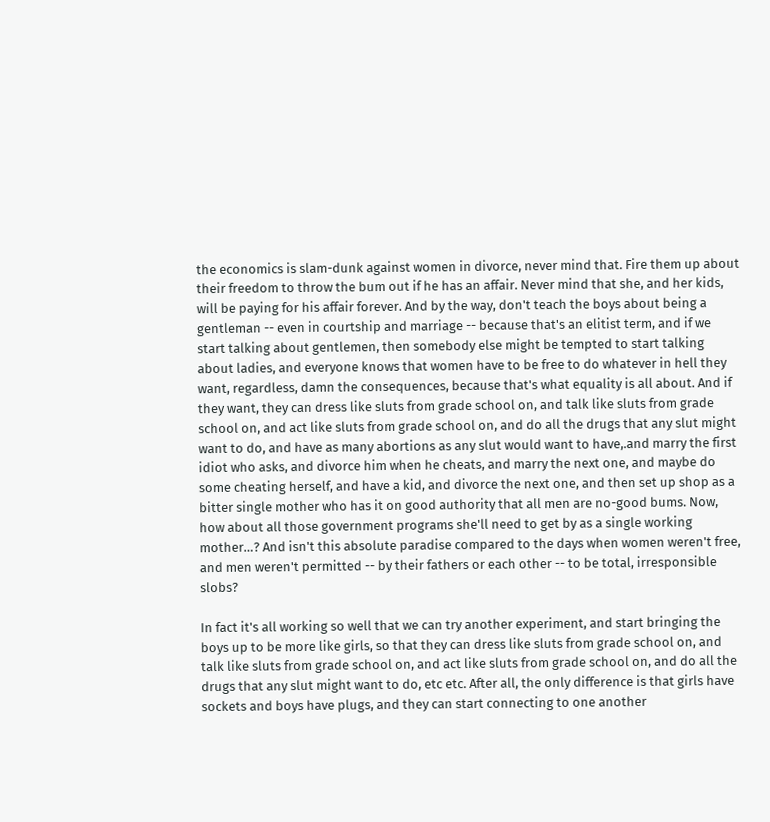the economics is slam-dunk against women in divorce, never mind that. Fire them up about their freedom to throw the bum out if he has an affair. Never mind that she, and her kids, will be paying for his affair forever. And by the way, don't teach the boys about being a gentleman -- even in courtship and marriage -- because that's an elitist term, and if we start talking about gentlemen, then somebody else might be tempted to start talking about ladies, and everyone knows that women have to be free to do whatever in hell they want, regardless, damn the consequences, because that's what equality is all about. And if they want, they can dress like sluts from grade school on, and talk like sluts from grade school on, and act like sluts from grade school on, and do all the drugs that any slut might want to do, and have as many abortions as any slut would want to have,.and marry the first idiot who asks, and divorce him when he cheats, and marry the next one, and maybe do some cheating herself, and have a kid, and divorce the next one, and then set up shop as a bitter single mother who has it on good authority that all men are no-good bums. Now, how about all those government programs she'll need to get by as a single working mother…? And isn't this absolute paradise compared to the days when women weren't free, and men weren't permitted -- by their fathers or each other -- to be total, irresponsible slobs?

In fact it's all working so well that we can try another experiment, and start bringing the boys up to be more like girls, so that they can dress like sluts from grade school on, and talk like sluts from grade school on, and act like sluts from grade school on, and do all the drugs that any slut might want to do, etc etc. After all, the only difference is that girls have sockets and boys have plugs, and they can start connecting to one another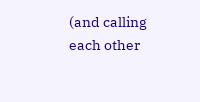(and calling each other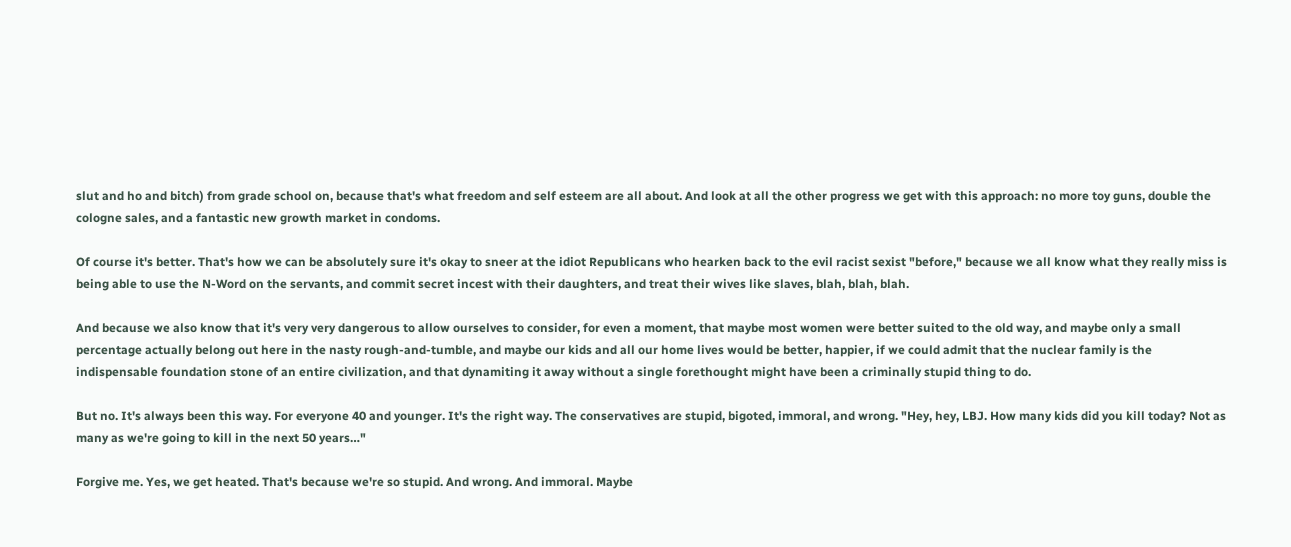slut and ho and bitch) from grade school on, because that's what freedom and self esteem are all about. And look at all the other progress we get with this approach: no more toy guns, double the cologne sales, and a fantastic new growth market in condoms.

Of course it's better. That's how we can be absolutely sure it's okay to sneer at the idiot Republicans who hearken back to the evil racist sexist "before," because we all know what they really miss is being able to use the N-Word on the servants, and commit secret incest with their daughters, and treat their wives like slaves, blah, blah, blah.

And because we also know that it's very very dangerous to allow ourselves to consider, for even a moment, that maybe most women were better suited to the old way, and maybe only a small percentage actually belong out here in the nasty rough-and-tumble, and maybe our kids and all our home lives would be better, happier, if we could admit that the nuclear family is the indispensable foundation stone of an entire civilization, and that dynamiting it away without a single forethought might have been a criminally stupid thing to do.

But no. It's always been this way. For everyone 40 and younger. It's the right way. The conservatives are stupid, bigoted, immoral, and wrong. "Hey, hey, LBJ. How many kids did you kill today? Not as many as we're going to kill in the next 50 years…"

Forgive me. Yes, we get heated. That's because we're so stupid. And wrong. And immoral. Maybe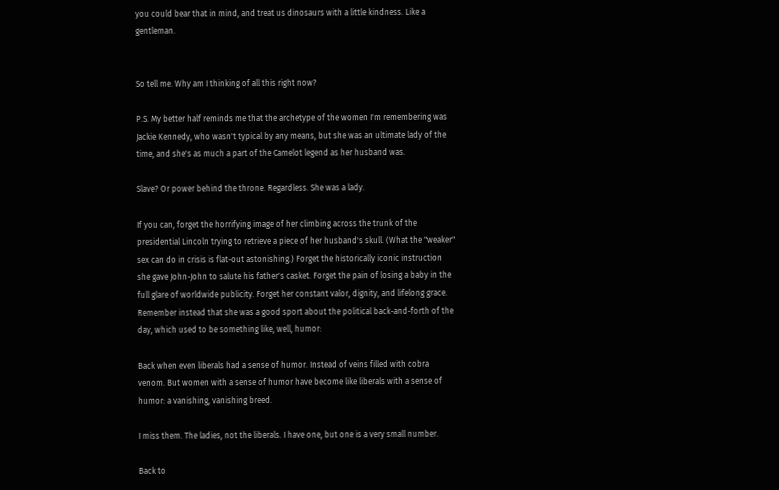you could bear that in mind, and treat us dinosaurs with a little kindness. Like a gentleman.


So tell me. Why am I thinking of all this right now?

P.S. My better half reminds me that the archetype of the women I'm remembering was Jackie Kennedy, who wasn't typical by any means, but she was an ultimate lady of the time, and she's as much a part of the Camelot legend as her husband was.

Slave? Or power behind the throne. Regardless. She was a lady.

If you can, forget the horrifying image of her climbing across the trunk of the presidential Lincoln trying to retrieve a piece of her husband's skull. (What the "weaker" sex can do in crisis is flat-out astonishing.) Forget the historically iconic instruction she gave John-John to salute his father's casket. Forget the pain of losing a baby in the full glare of worldwide publicity. Forget her constant valor, dignity, and lifelong grace. Remember instead that she was a good sport about the political back-and-forth of the day, which used to be something like, well, humor:

Back when even liberals had a sense of humor. Instead of veins filled with cobra venom. But women with a sense of humor have become like liberals with a sense of humor: a vanishing, vanishing breed.

I miss them. The ladies, not the liberals. I have one, but one is a very small number.

Back to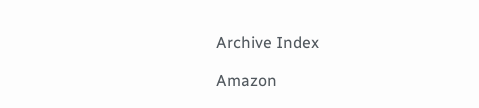Archive Index

Amazon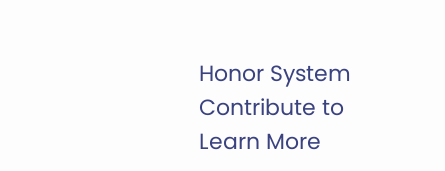Honor System Contribute to Learn More